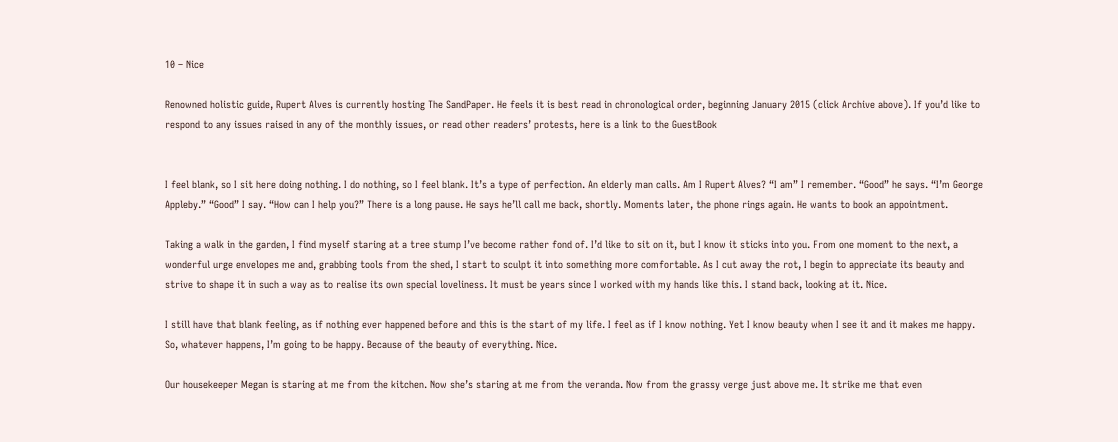10 – Nice

Renowned holistic guide, Rupert Alves is currently hosting The SandPaper. He feels it is best read in chronological order, beginning January 2015 (click Archive above). If you’d like to respond to any issues raised in any of the monthly issues, or read other readers’ protests, here is a link to the GuestBook


I feel blank, so I sit here doing nothing. I do nothing, so I feel blank. It’s a type of perfection. An elderly man calls. Am I Rupert Alves? “I am” I remember. “Good” he says. “I’m George Appleby.” “Good” I say. “How can I help you?” There is a long pause. He says he’ll call me back, shortly. Moments later, the phone rings again. He wants to book an appointment.

Taking a walk in the garden, I find myself staring at a tree stump I’ve become rather fond of. I’d like to sit on it, but I know it sticks into you. From one moment to the next, a wonderful urge envelopes me and, grabbing tools from the shed, I start to sculpt it into something more comfortable. As I cut away the rot, I begin to appreciate its beauty and strive to shape it in such a way as to realise its own special loveliness. It must be years since I worked with my hands like this. I stand back, looking at it. Nice.

I still have that blank feeling, as if nothing ever happened before and this is the start of my life. I feel as if I know nothing. Yet I know beauty when I see it and it makes me happy. So, whatever happens, I’m going to be happy. Because of the beauty of everything. Nice.

Our housekeeper Megan is staring at me from the kitchen. Now she’s staring at me from the veranda. Now from the grassy verge just above me. It strike me that even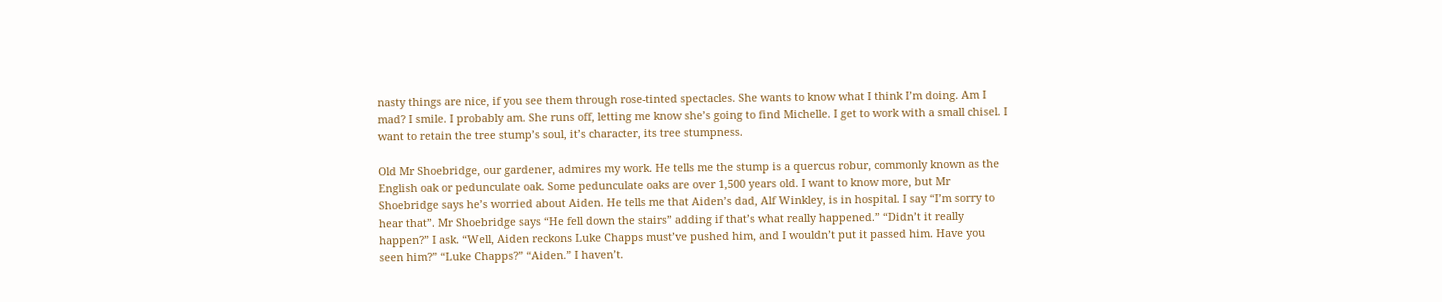nasty things are nice, if you see them through rose-tinted spectacles. She wants to know what I think I’m doing. Am I mad? I smile. I probably am. She runs off, letting me know she’s going to find Michelle. I get to work with a small chisel. I want to retain the tree stump’s soul, it’s character, its tree stumpness.

Old Mr Shoebridge, our gardener, admires my work. He tells me the stump is a quercus robur, commonly known as the English oak or pedunculate oak. Some pedunculate oaks are over 1,500 years old. I want to know more, but Mr Shoebridge says he’s worried about Aiden. He tells me that Aiden’s dad, Alf Winkley, is in hospital. I say “I’m sorry to hear that”. Mr Shoebridge says “He fell down the stairs” adding if that’s what really happened.” “Didn’t it really happen?” I ask. “Well, Aiden reckons Luke Chapps must’ve pushed him, and I wouldn’t put it passed him. Have you seen him?” “Luke Chapps?” “Aiden.” I haven’t.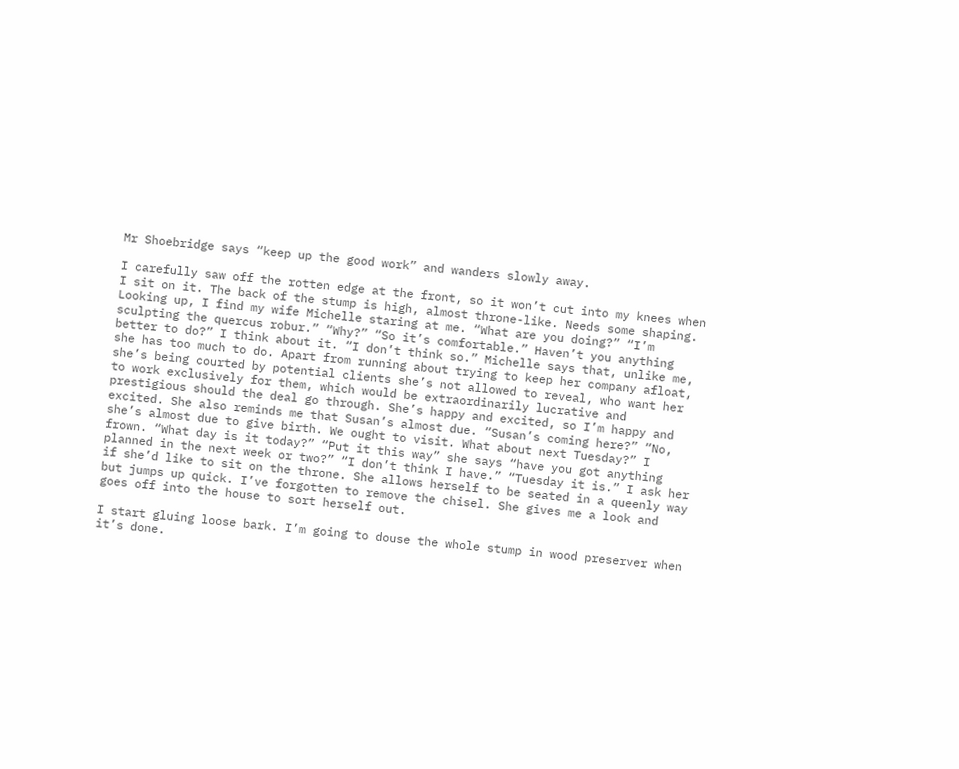Mr Shoebridge says “keep up the good work” and wanders slowly away.

I carefully saw off the rotten edge at the front, so it won’t cut into my knees when I sit on it. The back of the stump is high, almost throne-like. Needs some shaping. Looking up, I find my wife Michelle staring at me. “What are you doing?” “I’m sculpting the quercus robur.” “Why?” “So it’s comfortable.” Haven’t you anything better to do?” I think about it. “I don’t think so.” Michelle says that, unlike me, she has too much to do. Apart from running about trying to keep her company afloat, she’s being courted by potential clients she’s not allowed to reveal, who want her to work exclusively for them, which would be extraordinarily lucrative and prestigious should the deal go through. She’s happy and excited, so I’m happy and excited. She also reminds me that Susan’s almost due. “Susan’s coming here?” “No, she’s almost due to give birth. We ought to visit. What about next Tuesday?” I frown. “What day is it today?” “Put it this way” she says “have you got anything planned in the next week or two?” “I don’t think I have.” “Tuesday it is.” I ask her if she’d like to sit on the throne. She allows herself to be seated in a queenly way but jumps up quick. I’ve forgotten to remove the chisel. She gives me a look and goes off into the house to sort herself out.

I start gluing loose bark. I’m going to douse the whole stump in wood preserver when it’s done.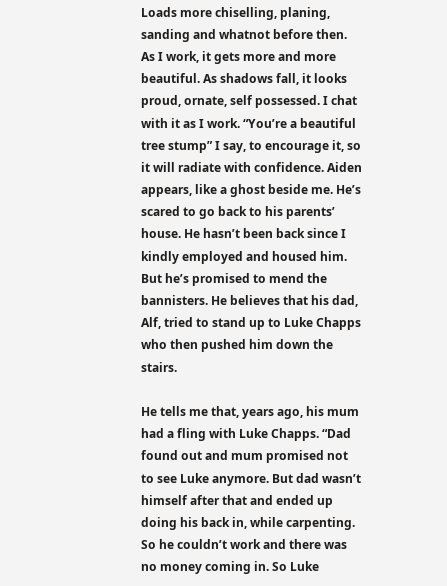Loads more chiselling, planing, sanding and whatnot before then. As I work, it gets more and more beautiful. As shadows fall, it looks proud, ornate, self possessed. I chat with it as I work. “You’re a beautiful tree stump” I say, to encourage it, so it will radiate with confidence. Aiden appears, like a ghost beside me. He’s scared to go back to his parents’ house. He hasn’t been back since I kindly employed and housed him. But he’s promised to mend the bannisters. He believes that his dad, Alf, tried to stand up to Luke Chapps who then pushed him down the stairs.

He tells me that, years ago, his mum had a fling with Luke Chapps. “Dad found out and mum promised not to see Luke anymore. But dad wasn’t himself after that and ended up doing his back in, while carpenting. So he couldn’t work and there was no money coming in. So Luke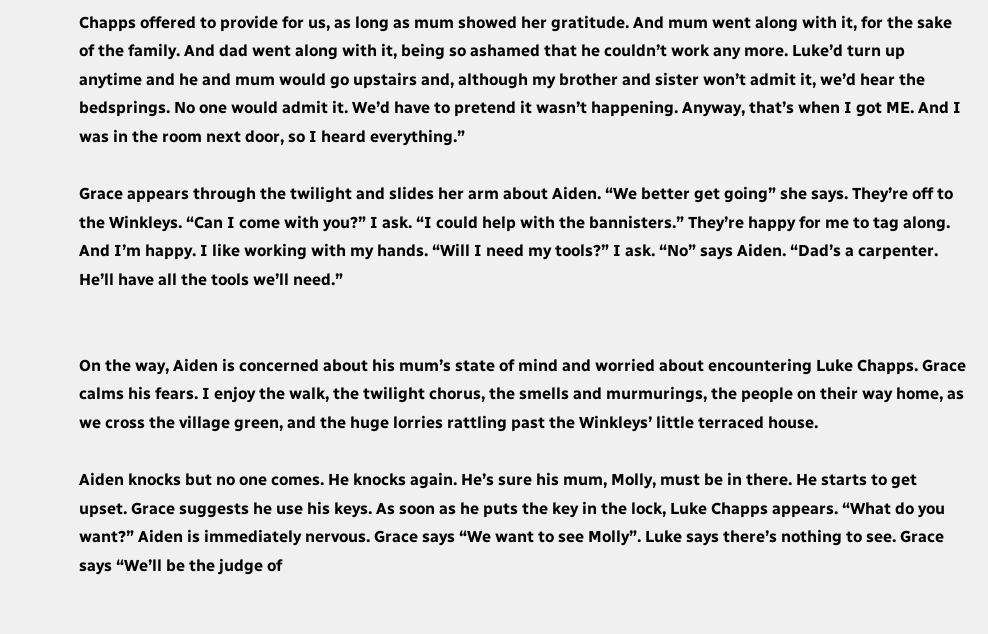Chapps offered to provide for us, as long as mum showed her gratitude. And mum went along with it, for the sake of the family. And dad went along with it, being so ashamed that he couldn’t work any more. Luke’d turn up anytime and he and mum would go upstairs and, although my brother and sister won’t admit it, we’d hear the bedsprings. No one would admit it. We’d have to pretend it wasn’t happening. Anyway, that’s when I got ME. And I was in the room next door, so I heard everything.”

Grace appears through the twilight and slides her arm about Aiden. “We better get going” she says. They’re off to the Winkleys. “Can I come with you?” I ask. “I could help with the bannisters.” They’re happy for me to tag along. And I’m happy. I like working with my hands. “Will I need my tools?” I ask. “No” says Aiden. “Dad’s a carpenter. He’ll have all the tools we’ll need.”


On the way, Aiden is concerned about his mum’s state of mind and worried about encountering Luke Chapps. Grace calms his fears. I enjoy the walk, the twilight chorus, the smells and murmurings, the people on their way home, as we cross the village green, and the huge lorries rattling past the Winkleys’ little terraced house.

Aiden knocks but no one comes. He knocks again. He’s sure his mum, Molly, must be in there. He starts to get upset. Grace suggests he use his keys. As soon as he puts the key in the lock, Luke Chapps appears. “What do you want?” Aiden is immediately nervous. Grace says “We want to see Molly”. Luke says there’s nothing to see. Grace says “We’ll be the judge of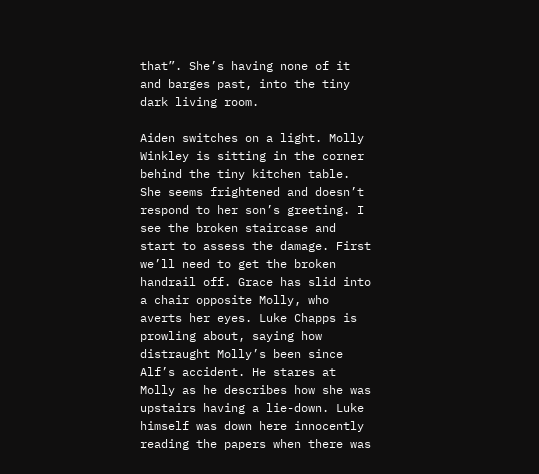that”. She’s having none of it and barges past, into the tiny dark living room.

Aiden switches on a light. Molly Winkley is sitting in the corner behind the tiny kitchen table. She seems frightened and doesn’t respond to her son’s greeting. I see the broken staircase and start to assess the damage. First we’ll need to get the broken handrail off. Grace has slid into a chair opposite Molly, who averts her eyes. Luke Chapps is prowling about, saying how distraught Molly’s been since Alf’s accident. He stares at Molly as he describes how she was upstairs having a lie-down. Luke himself was down here innocently reading the papers when there was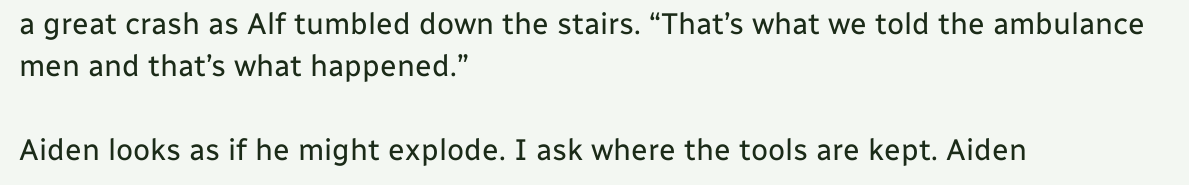a great crash as Alf tumbled down the stairs. “That’s what we told the ambulance men and that’s what happened.”

Aiden looks as if he might explode. I ask where the tools are kept. Aiden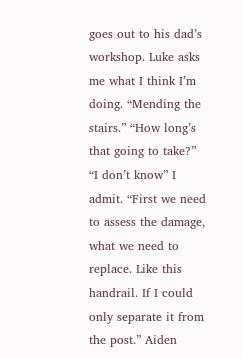goes out to his dad’s workshop. Luke asks me what I think I’m doing. “Mending the stairs.” “How long’s that going to take?” “I don’t know” I admit. “First we need to assess the damage, what we need to replace. Like this handrail. If I could only separate it from the post.” Aiden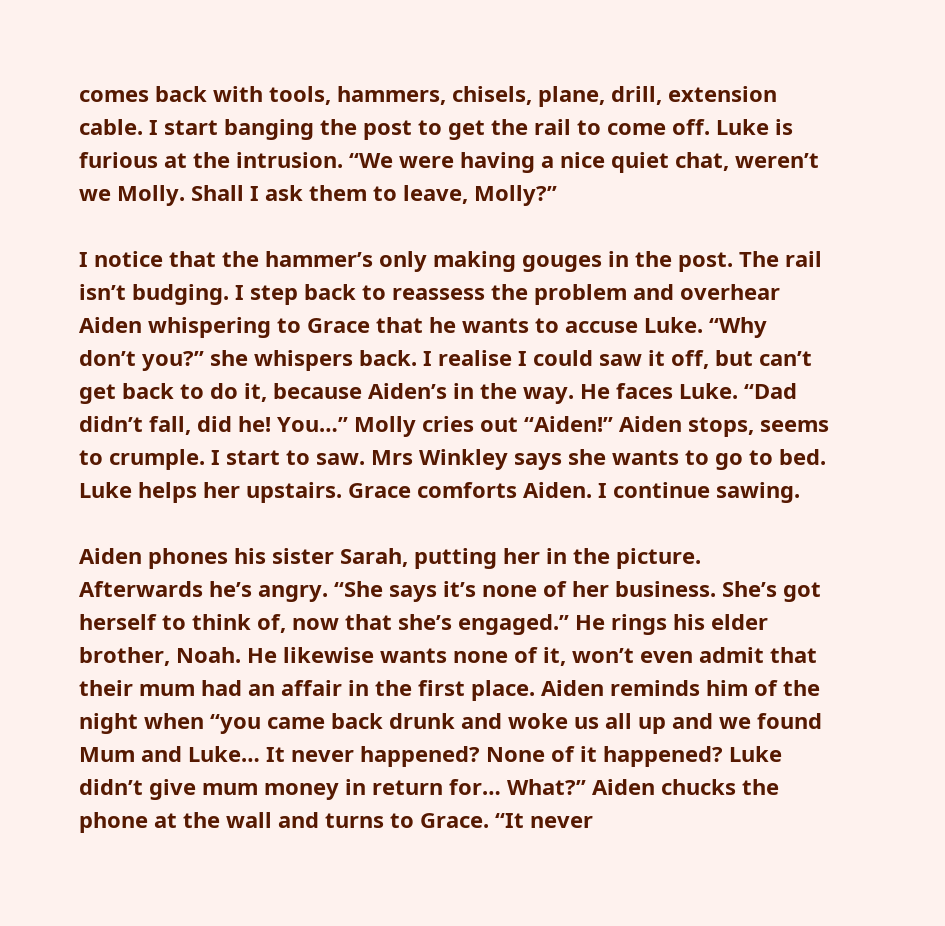comes back with tools, hammers, chisels, plane, drill, extension cable. I start banging the post to get the rail to come off. Luke is furious at the intrusion. “We were having a nice quiet chat, weren’t we Molly. Shall I ask them to leave, Molly?”

I notice that the hammer’s only making gouges in the post. The rail isn’t budging. I step back to reassess the problem and overhear Aiden whispering to Grace that he wants to accuse Luke. “Why don’t you?” she whispers back. I realise I could saw it off, but can’t get back to do it, because Aiden’s in the way. He faces Luke. “Dad didn’t fall, did he! You…” Molly cries out “Aiden!” Aiden stops, seems to crumple. I start to saw. Mrs Winkley says she wants to go to bed. Luke helps her upstairs. Grace comforts Aiden. I continue sawing.

Aiden phones his sister Sarah, putting her in the picture. Afterwards he’s angry. “She says it’s none of her business. She’s got herself to think of, now that she’s engaged.” He rings his elder brother, Noah. He likewise wants none of it, won’t even admit that their mum had an affair in the first place. Aiden reminds him of the night when “you came back drunk and woke us all up and we found Mum and Luke… It never happened? None of it happened? Luke didn’t give mum money in return for… What?” Aiden chucks the phone at the wall and turns to Grace. “It never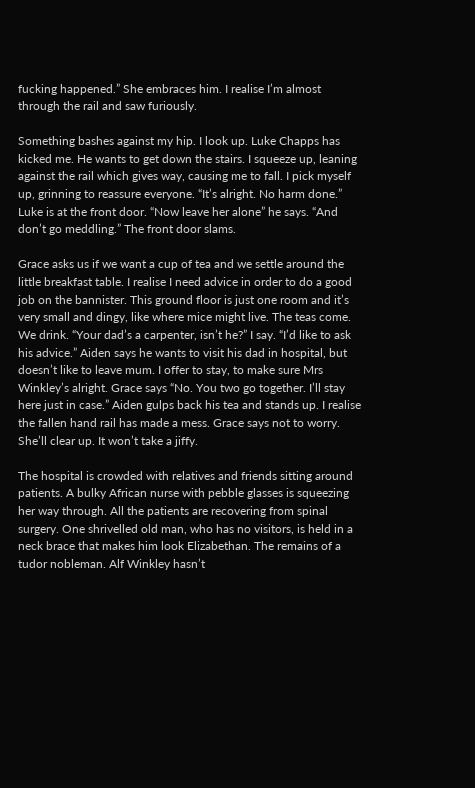fucking happened.” She embraces him. I realise I’m almost through the rail and saw furiously.

Something bashes against my hip. I look up. Luke Chapps has kicked me. He wants to get down the stairs. I squeeze up, leaning against the rail which gives way, causing me to fall. I pick myself up, grinning to reassure everyone. “It’s alright. No harm done.” Luke is at the front door. “Now leave her alone” he says. “And don’t go meddling.” The front door slams.

Grace asks us if we want a cup of tea and we settle around the little breakfast table. I realise I need advice in order to do a good job on the bannister. This ground floor is just one room and it’s very small and dingy, like where mice might live. The teas come. We drink. “Your dad’s a carpenter, isn’t he?” I say. “I’d like to ask his advice.” Aiden says he wants to visit his dad in hospital, but doesn’t like to leave mum. I offer to stay, to make sure Mrs Winkley’s alright. Grace says “No. You two go together. I’ll stay here just in case.” Aiden gulps back his tea and stands up. I realise the fallen hand rail has made a mess. Grace says not to worry. She’ll clear up. It won’t take a jiffy.

The hospital is crowded with relatives and friends sitting around patients. A bulky African nurse with pebble glasses is squeezing her way through. All the patients are recovering from spinal surgery. One shrivelled old man, who has no visitors, is held in a neck brace that makes him look Elizabethan. The remains of a tudor nobleman. Alf Winkley hasn’t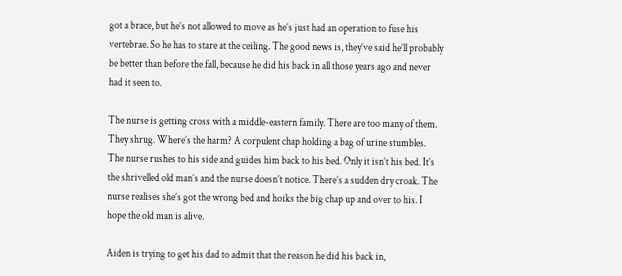got a brace, but he’s not allowed to move as he’s just had an operation to fuse his vertebrae. So he has to stare at the ceiling. The good news is, they’ve said he’ll probably be better than before the fall, because he did his back in all those years ago and never had it seen to.

The nurse is getting cross with a middle-eastern family. There are too many of them. They shrug. Where’s the harm? A corpulent chap holding a bag of urine stumbles. The nurse rushes to his side and guides him back to his bed. Only it isn’t his bed. It’s the shrivelled old man’s and the nurse doesn’t notice. There’s a sudden dry croak. The nurse realises she’s got the wrong bed and hoiks the big chap up and over to his. I hope the old man is alive.

Aiden is trying to get his dad to admit that the reason he did his back in,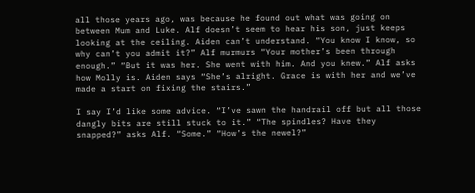all those years ago, was because he found out what was going on between Mum and Luke. Alf doesn’t seem to hear his son, just keeps looking at the ceiling. Aiden can’t understand. “You know I know, so why can’t you admit it?” Alf murmurs “Your mother’s been through enough.” “But it was her. She went with him. And you knew.” Alf asks how Molly is. Aiden says “She’s alright. Grace is with her and we’ve made a start on fixing the stairs.”

I say I’d like some advice. “I’ve sawn the handrail off but all those dangly bits are still stuck to it.” “The spindles? Have they snapped?” asks Alf. “Some.” “How’s the newel?”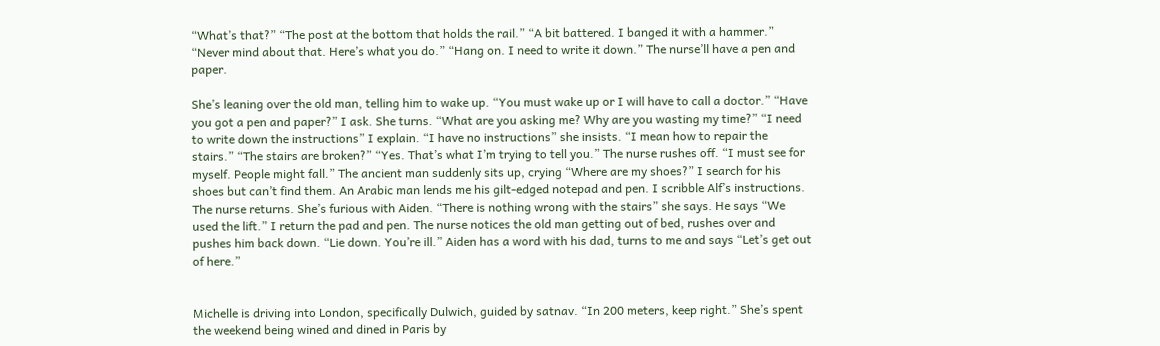“What’s that?” “The post at the bottom that holds the rail.” “A bit battered. I banged it with a hammer.” “Never mind about that. Here’s what you do.” “Hang on. I need to write it down.” The nurse’ll have a pen and paper.

She’s leaning over the old man, telling him to wake up. “You must wake up or I will have to call a doctor.” “Have you got a pen and paper?” I ask. She turns. “What are you asking me? Why are you wasting my time?” “I need to write down the instructions” I explain. “I have no instructions” she insists. “I mean how to repair the stairs.” “The stairs are broken?” “Yes. That’s what I’m trying to tell you.” The nurse rushes off. “I must see for myself. People might fall.” The ancient man suddenly sits up, crying “Where are my shoes?” I search for his shoes but can’t find them. An Arabic man lends me his gilt-edged notepad and pen. I scribble Alf’s instructions. The nurse returns. She’s furious with Aiden. “There is nothing wrong with the stairs” she says. He says “We used the lift.” I return the pad and pen. The nurse notices the old man getting out of bed, rushes over and pushes him back down. “Lie down. You’re ill.” Aiden has a word with his dad, turns to me and says “Let’s get out of here.”


Michelle is driving into London, specifically Dulwich, guided by satnav. “In 200 meters, keep right.” She’s spent the weekend being wined and dined in Paris by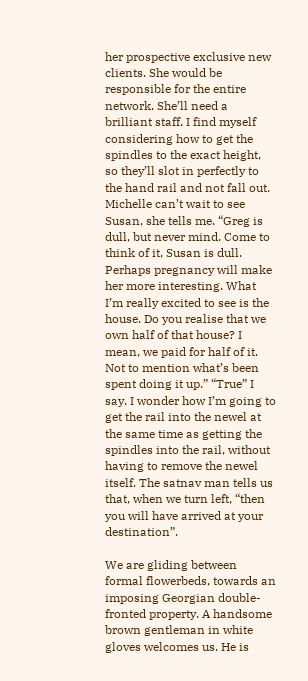her prospective exclusive new clients. She would be responsible for the entire network. She’ll need a brilliant staff. I find myself considering how to get the spindles to the exact height, so they’ll slot in perfectly to the hand rail and not fall out. Michelle can’t wait to see Susan, she tells me. “Greg is dull, but never mind. Come to think of it, Susan is dull. Perhaps pregnancy will make her more interesting. What I’m really excited to see is the house. Do you realise that we own half of that house? I mean, we paid for half of it. Not to mention what’s been spent doing it up.” “True” I say. I wonder how I’m going to get the rail into the newel at the same time as getting the spindles into the rail, without having to remove the newel itself. The satnav man tells us that, when we turn left, “then you will have arrived at your destination”.

We are gliding between formal flowerbeds, towards an imposing Georgian double-fronted property. A handsome brown gentleman in white gloves welcomes us. He is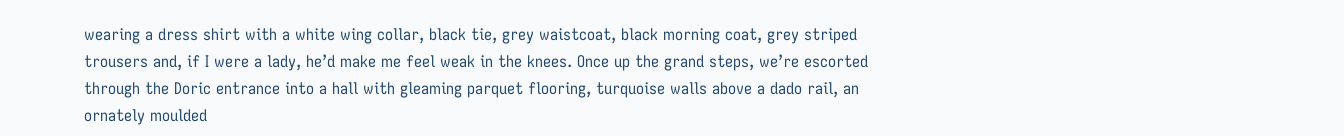wearing a dress shirt with a white wing collar, black tie, grey waistcoat, black morning coat, grey striped trousers and, if I were a lady, he’d make me feel weak in the knees. Once up the grand steps, we’re escorted through the Doric entrance into a hall with gleaming parquet flooring, turquoise walls above a dado rail, an ornately moulded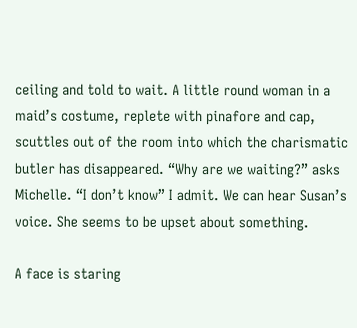ceiling and told to wait. A little round woman in a maid’s costume, replete with pinafore and cap, scuttles out of the room into which the charismatic butler has disappeared. “Why are we waiting?” asks Michelle. “I don’t know” I admit. We can hear Susan’s voice. She seems to be upset about something.

A face is staring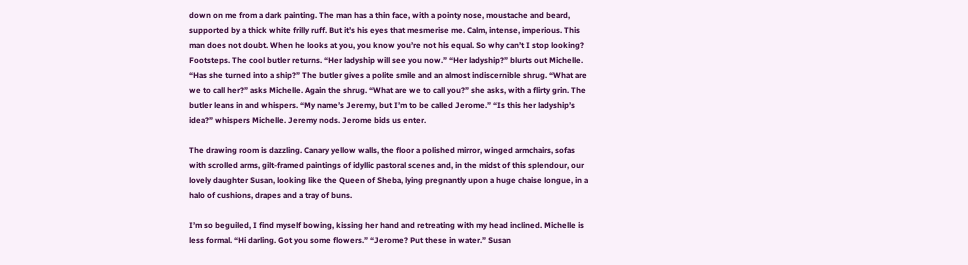down on me from a dark painting. The man has a thin face, with a pointy nose, moustache and beard, supported by a thick white frilly ruff. But it’s his eyes that mesmerise me. Calm, intense, imperious. This man does not doubt. When he looks at you, you know you’re not his equal. So why can’t I stop looking? Footsteps. The cool butler returns. “Her ladyship will see you now.” “Her ladyship?” blurts out Michelle. “Has she turned into a ship?” The butler gives a polite smile and an almost indiscernible shrug. “What are we to call her?” asks Michelle. Again the shrug. “What are we to call you?” she asks, with a flirty grin. The butler leans in and whispers. “My name’s Jeremy, but I’m to be called Jerome.” “Is this her ladyship’s idea?” whispers Michelle. Jeremy nods. Jerome bids us enter.

The drawing room is dazzling. Canary yellow walls, the floor a polished mirror, winged armchairs, sofas with scrolled arms, gilt-framed paintings of idyllic pastoral scenes and, in the midst of this splendour, our lovely daughter Susan, looking like the Queen of Sheba, lying pregnantly upon a huge chaise longue, in a halo of cushions, drapes and a tray of buns.

I’m so beguiled, I find myself bowing, kissing her hand and retreating with my head inclined. Michelle is less formal. “Hi darling. Got you some flowers.” “Jerome? Put these in water.” Susan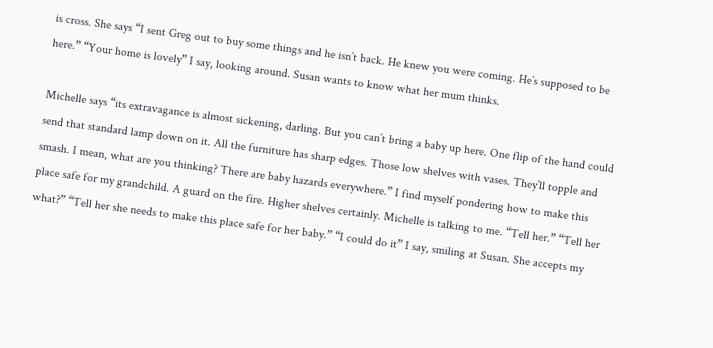is cross. She says “I sent Greg out to buy some things and he isn’t back. He knew you were coming. He’s supposed to be here.” “Your home is lovely” I say, looking around. Susan wants to know what her mum thinks.

Michelle says “its extravagance is almost sickening, darling. But you can’t bring a baby up here. One flip of the hand could send that standard lamp down on it. All the furniture has sharp edges. Those low shelves with vases. They’ll topple and smash. I mean, what are you thinking? There are baby hazards everywhere.” I find myself pondering how to make this place safe for my grandchild. A guard on the fire. Higher shelves certainly. Michelle is talking to me. “Tell her.” “Tell her what?” “Tell her she needs to make this place safe for her baby.” “I could do it” I say, smiling at Susan. She accepts my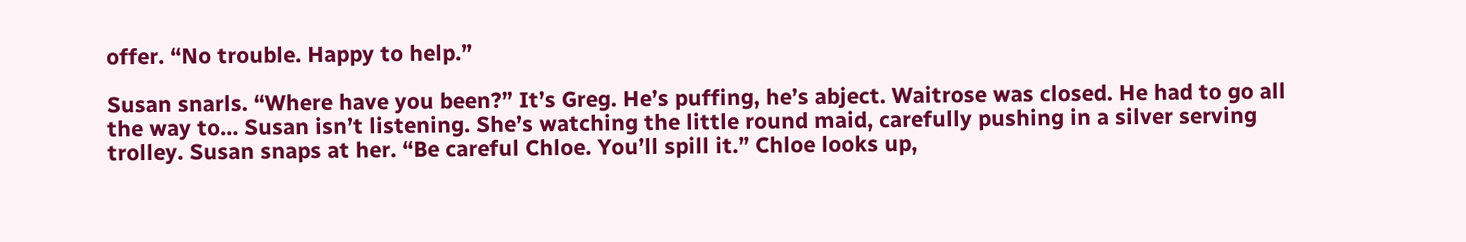offer. “No trouble. Happy to help.”

Susan snarls. “Where have you been?” It’s Greg. He’s puffing, he’s abject. Waitrose was closed. He had to go all the way to… Susan isn’t listening. She’s watching the little round maid, carefully pushing in a silver serving trolley. Susan snaps at her. “Be careful Chloe. You’ll spill it.” Chloe looks up,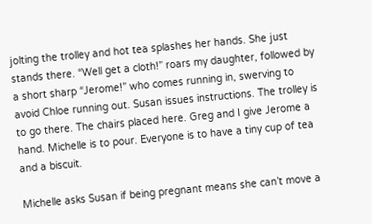jolting the trolley and hot tea splashes her hands. She just stands there. “Well get a cloth!” roars my daughter, followed by a short sharp “Jerome!” who comes running in, swerving to avoid Chloe running out. Susan issues instructions. The trolley is to go there. The chairs placed here. Greg and I give Jerome a hand. Michelle is to pour. Everyone is to have a tiny cup of tea and a biscuit.

Michelle asks Susan if being pregnant means she can’t move a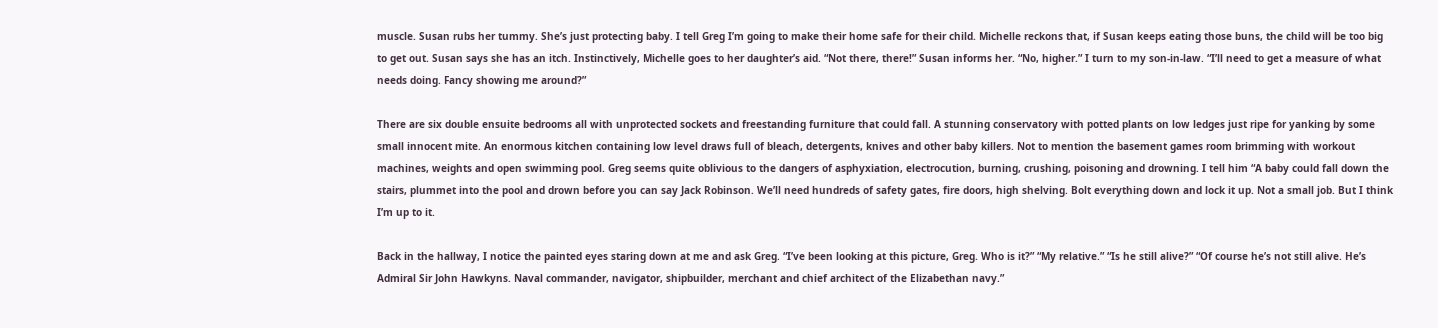muscle. Susan rubs her tummy. She’s just protecting baby. I tell Greg I’m going to make their home safe for their child. Michelle reckons that, if Susan keeps eating those buns, the child will be too big to get out. Susan says she has an itch. Instinctively, Michelle goes to her daughter’s aid. “Not there, there!” Susan informs her. “No, higher.” I turn to my son-in-law. “I’ll need to get a measure of what needs doing. Fancy showing me around?”

There are six double ensuite bedrooms all with unprotected sockets and freestanding furniture that could fall. A stunning conservatory with potted plants on low ledges just ripe for yanking by some small innocent mite. An enormous kitchen containing low level draws full of bleach, detergents, knives and other baby killers. Not to mention the basement games room brimming with workout machines, weights and open swimming pool. Greg seems quite oblivious to the dangers of asphyxiation, electrocution, burning, crushing, poisoning and drowning. I tell him “A baby could fall down the stairs, plummet into the pool and drown before you can say Jack Robinson. We’ll need hundreds of safety gates, fire doors, high shelving. Bolt everything down and lock it up. Not a small job. But I think I’m up to it.

Back in the hallway, I notice the painted eyes staring down at me and ask Greg. “I’ve been looking at this picture, Greg. Who is it?” “My relative.” “Is he still alive?” “Of course he’s not still alive. He’s Admiral Sir John Hawkyns. Naval commander, navigator, shipbuilder, merchant and chief architect of the Elizabethan navy.”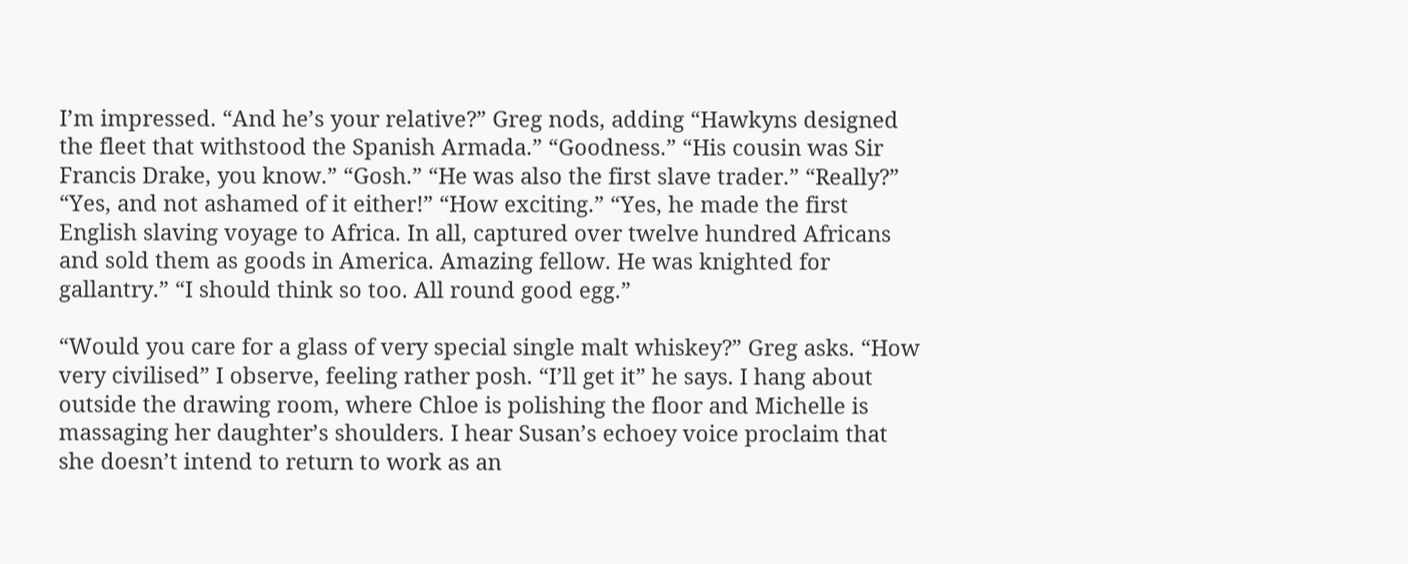I’m impressed. “And he’s your relative?” Greg nods, adding “Hawkyns designed the fleet that withstood the Spanish Armada.” “Goodness.” “His cousin was Sir Francis Drake, you know.” “Gosh.” “He was also the first slave trader.” “Really?” “Yes, and not ashamed of it either!” “How exciting.” “Yes, he made the first English slaving voyage to Africa. In all, captured over twelve hundred Africans and sold them as goods in America. Amazing fellow. He was knighted for gallantry.” “I should think so too. All round good egg.”

“Would you care for a glass of very special single malt whiskey?” Greg asks. “How very civilised” I observe, feeling rather posh. “I’ll get it” he says. I hang about outside the drawing room, where Chloe is polishing the floor and Michelle is massaging her daughter’s shoulders. I hear Susan’s echoey voice proclaim that she doesn’t intend to return to work as an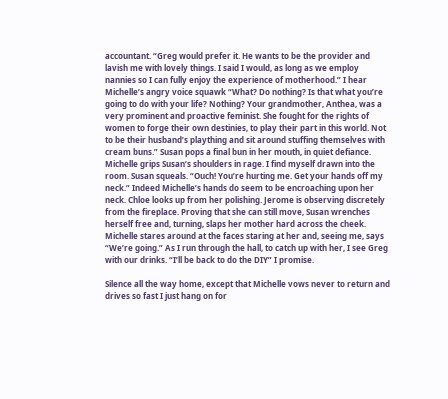accountant. “Greg would prefer it. He wants to be the provider and lavish me with lovely things. I said I would, as long as we employ nannies so I can fully enjoy the experience of motherhood.” I hear Michelle’s angry voice squawk “What? Do nothing? Is that what you’re going to do with your life? Nothing? Your grandmother, Anthea, was a very prominent and proactive feminist. She fought for the rights of women to forge their own destinies, to play their part in this world. Not to be their husband’s plaything and sit around stuffing themselves with cream buns.” Susan pops a final bun in her mouth, in quiet defiance. Michelle grips Susan’s shoulders in rage. I find myself drawn into the room. Susan squeals. “Ouch! You’re hurting me. Get your hands off my neck.” Indeed Michelle’s hands do seem to be encroaching upon her neck. Chloe looks up from her polishing. Jerome is observing discretely from the fireplace. Proving that she can still move, Susan wrenches herself free and, turning, slaps her mother hard across the cheek. Michelle stares around at the faces staring at her and, seeing me, says “We’re going.” As I run through the hall, to catch up with her, I see Greg with our drinks. “I’ll be back to do the DIY” I promise.

Silence all the way home, except that Michelle vows never to return and drives so fast I just hang on for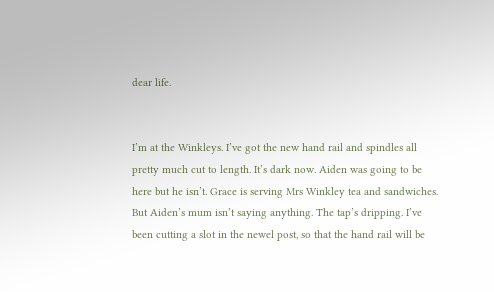dear life.


I’m at the Winkleys. I’ve got the new hand rail and spindles all pretty much cut to length. It’s dark now. Aiden was going to be here but he isn’t. Grace is serving Mrs Winkley tea and sandwiches. But Aiden’s mum isn’t saying anything. The tap’s dripping. I’ve been cutting a slot in the newel post, so that the hand rail will be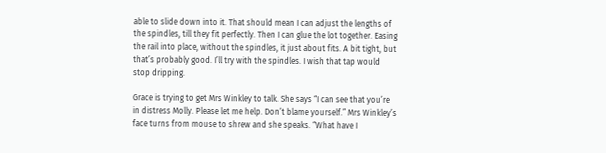able to slide down into it. That should mean I can adjust the lengths of the spindles, till they fit perfectly. Then I can glue the lot together. Easing the rail into place, without the spindles, it just about fits. A bit tight, but that’s probably good. I’ll try with the spindles. I wish that tap would stop dripping.

Grace is trying to get Mrs Winkley to talk. She says “I can see that you’re in distress Molly. Please let me help. Don’t blame yourself.” Mrs Winkley’s face turns from mouse to shrew and she speaks. “What have I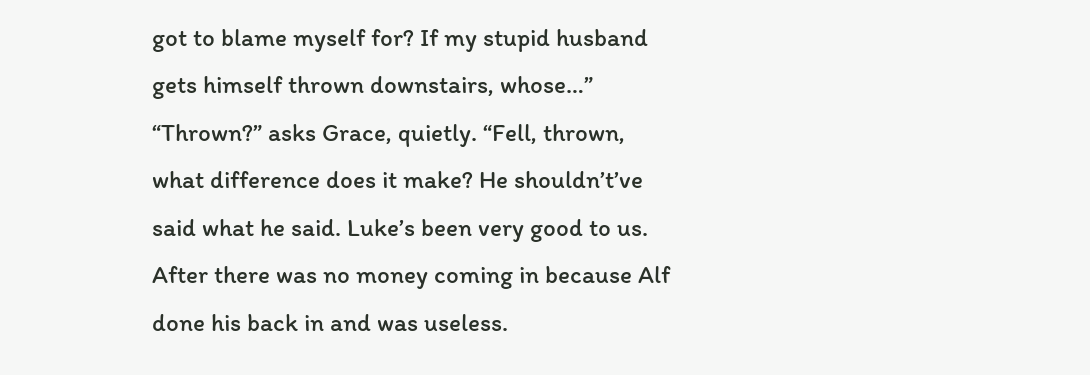got to blame myself for? If my stupid husband gets himself thrown downstairs, whose…” “Thrown?” asks Grace, quietly. “Fell, thrown, what difference does it make? He shouldn’t’ve said what he said. Luke’s been very good to us. After there was no money coming in because Alf done his back in and was useless.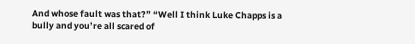And whose fault was that?” “Well I think Luke Chapps is a bully and you’re all scared of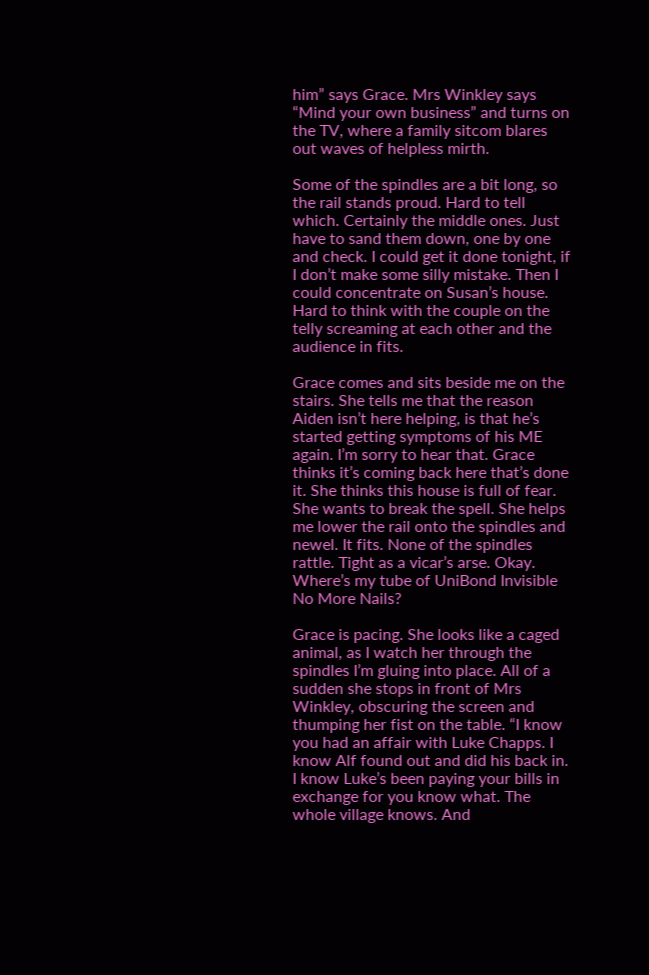him” says Grace. Mrs Winkley says “Mind your own business” and turns on the TV, where a family sitcom blares out waves of helpless mirth.

Some of the spindles are a bit long, so the rail stands proud. Hard to tell which. Certainly the middle ones. Just have to sand them down, one by one and check. I could get it done tonight, if I don’t make some silly mistake. Then I could concentrate on Susan’s house. Hard to think with the couple on the telly screaming at each other and the audience in fits.

Grace comes and sits beside me on the stairs. She tells me that the reason Aiden isn’t here helping, is that he’s started getting symptoms of his ME again. I’m sorry to hear that. Grace thinks it’s coming back here that’s done it. She thinks this house is full of fear. She wants to break the spell. She helps me lower the rail onto the spindles and newel. It fits. None of the spindles rattle. Tight as a vicar’s arse. Okay. Where’s my tube of UniBond Invisible No More Nails?

Grace is pacing. She looks like a caged animal, as I watch her through the spindles I’m gluing into place. All of a sudden she stops in front of Mrs Winkley, obscuring the screen and thumping her fist on the table. “I know you had an affair with Luke Chapps. I know Alf found out and did his back in. I know Luke’s been paying your bills in exchange for you know what. The whole village knows. And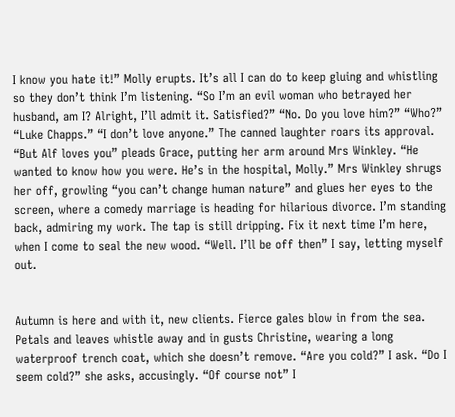I know you hate it!” Molly erupts. It’s all I can do to keep gluing and whistling so they don’t think I’m listening. “So I’m an evil woman who betrayed her husband, am I? Alright, I’ll admit it. Satisfied?” “No. Do you love him?” “Who?” “Luke Chapps.” “I don’t love anyone.” The canned laughter roars its approval. “But Alf loves you” pleads Grace, putting her arm around Mrs Winkley. “He wanted to know how you were. He’s in the hospital, Molly.” Mrs Winkley shrugs her off, growling “you can’t change human nature” and glues her eyes to the screen, where a comedy marriage is heading for hilarious divorce. I’m standing back, admiring my work. The tap is still dripping. Fix it next time I’m here, when I come to seal the new wood. “Well. I’ll be off then” I say, letting myself out.


Autumn is here and with it, new clients. Fierce gales blow in from the sea. Petals and leaves whistle away and in gusts Christine, wearing a long waterproof trench coat, which she doesn’t remove. “Are you cold?” I ask. “Do I seem cold?” she asks, accusingly. “Of course not” I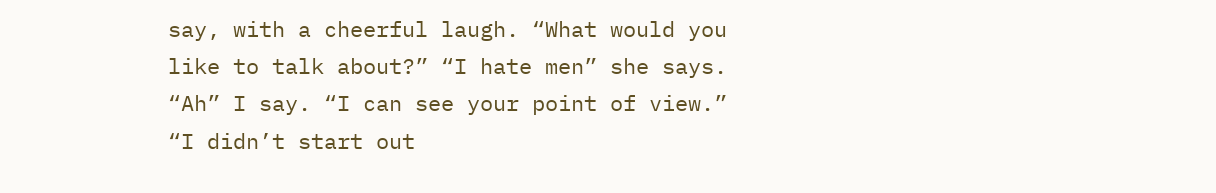say, with a cheerful laugh. “What would you like to talk about?” “I hate men” she says. “Ah” I say. “I can see your point of view.” “I didn’t start out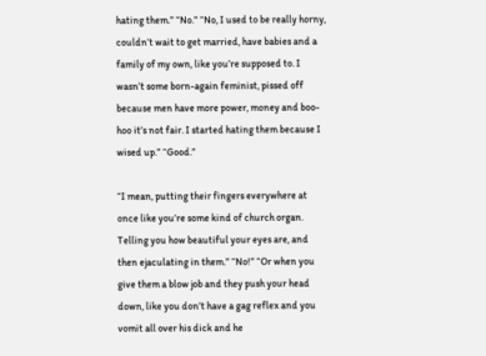hating them.” “No.” “No, I used to be really horny, couldn’t wait to get married, have babies and a family of my own, like you’re supposed to. I wasn’t some born-again feminist, pissed off because men have more power, money and boo-hoo it’s not fair. I started hating them because I wised up.” “Good.”

“I mean, putting their fingers everywhere at once like you’re some kind of church organ. Telling you how beautiful your eyes are, and then ejaculating in them.” “No!” “Or when you give them a blow job and they push your head down, like you don’t have a gag reflex and you vomit all over his dick and he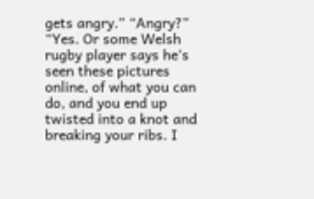gets angry.” “Angry?” “Yes. Or some Welsh rugby player says he’s seen these pictures online, of what you can do, and you end up twisted into a knot and breaking your ribs. I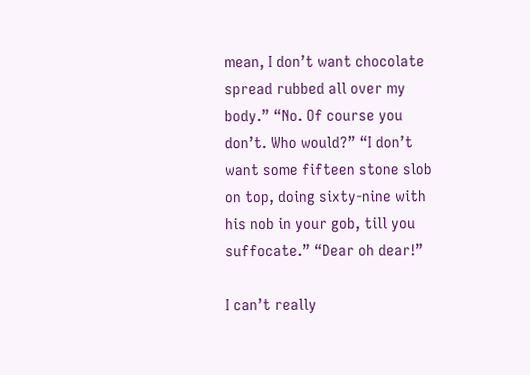mean, I don’t want chocolate spread rubbed all over my body.” “No. Of course you don’t. Who would?” “I don’t want some fifteen stone slob on top, doing sixty-nine with his nob in your gob, till you suffocate.” “Dear oh dear!”

I can’t really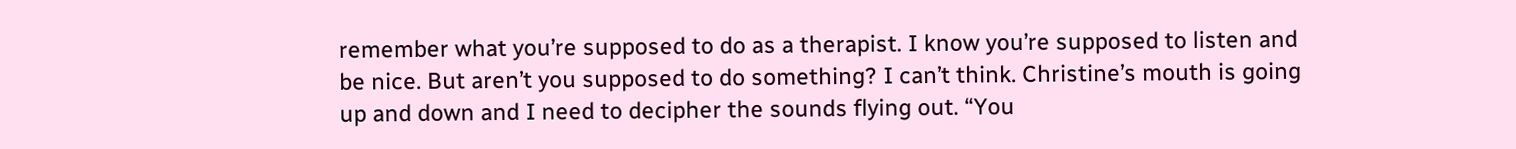remember what you’re supposed to do as a therapist. I know you’re supposed to listen and be nice. But aren’t you supposed to do something? I can’t think. Christine’s mouth is going up and down and I need to decipher the sounds flying out. “You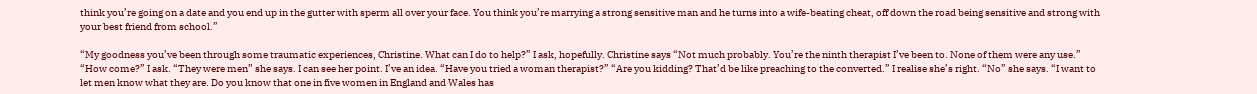think you’re going on a date and you end up in the gutter with sperm all over your face. You think you’re marrying a strong sensitive man and he turns into a wife-beating cheat, off down the road being sensitive and strong with your best friend from school.”

“My goodness you’ve been through some traumatic experiences, Christine. What can I do to help?” I ask, hopefully. Christine says “Not much probably. You’re the ninth therapist I’ve been to. None of them were any use.” “How come?” I ask. “They were men” she says. I can see her point. I’ve an idea. “Have you tried a woman therapist?” “Are you kidding? That’d be like preaching to the converted.” I realise she’s right. “No” she says. “I want to let men know what they are. Do you know that one in five women in England and Wales has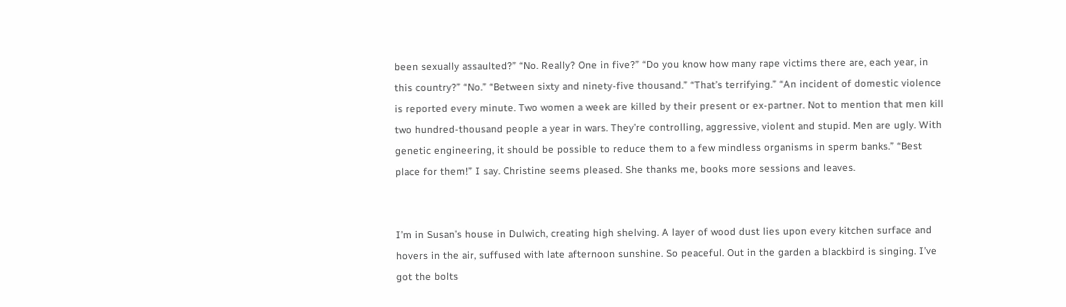been sexually assaulted?” “No. Really? One in five?” “Do you know how many rape victims there are, each year, in this country?” “No.” “Between sixty and ninety-five thousand.” “That’s terrifying.” “An incident of domestic violence is reported every minute. Two women a week are killed by their present or ex-partner. Not to mention that men kill two hundred-thousand people a year in wars. They’re controlling, aggressive, violent and stupid. Men are ugly. With genetic engineering, it should be possible to reduce them to a few mindless organisms in sperm banks.” “Best place for them!” I say. Christine seems pleased. She thanks me, books more sessions and leaves.


I’m in Susan’s house in Dulwich, creating high shelving. A layer of wood dust lies upon every kitchen surface and hovers in the air, suffused with late afternoon sunshine. So peaceful. Out in the garden a blackbird is singing. I’ve got the bolts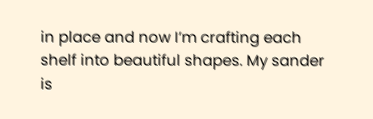in place and now I’m crafting each shelf into beautiful shapes. My sander is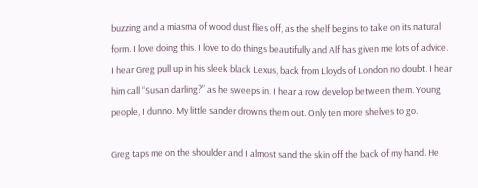buzzing and a miasma of wood dust flies off, as the shelf begins to take on its natural form. I love doing this. I love to do things beautifully and Alf has given me lots of advice. I hear Greg pull up in his sleek black Lexus, back from Lloyds of London no doubt. I hear him call “Susan darling?” as he sweeps in. I hear a row develop between them. Young people, I dunno. My little sander drowns them out. Only ten more shelves to go.

Greg taps me on the shoulder and I almost sand the skin off the back of my hand. He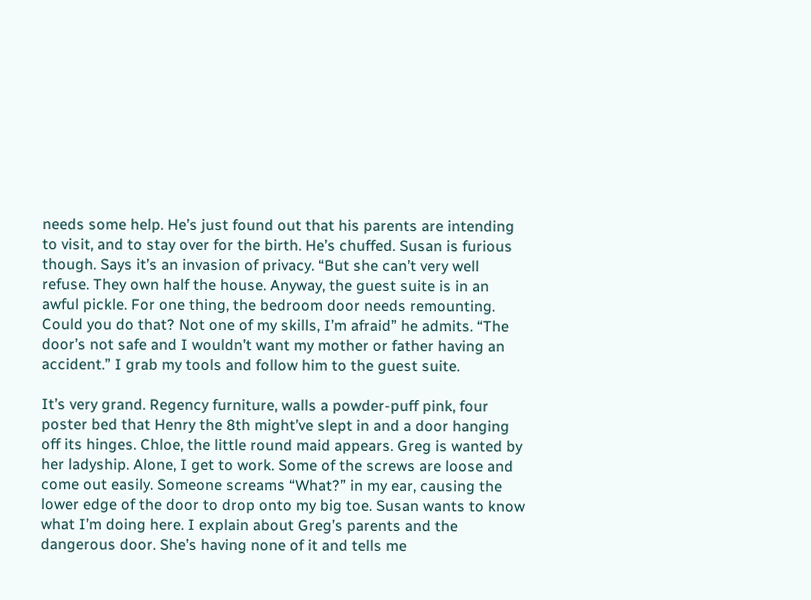needs some help. He’s just found out that his parents are intending to visit, and to stay over for the birth. He’s chuffed. Susan is furious though. Says it’s an invasion of privacy. “But she can’t very well refuse. They own half the house. Anyway, the guest suite is in an awful pickle. For one thing, the bedroom door needs remounting. Could you do that? Not one of my skills, I’m afraid” he admits. “The door’s not safe and I wouldn’t want my mother or father having an accident.” I grab my tools and follow him to the guest suite.

It’s very grand. Regency furniture, walls a powder-puff pink, four poster bed that Henry the 8th might’ve slept in and a door hanging off its hinges. Chloe, the little round maid appears. Greg is wanted by her ladyship. Alone, I get to work. Some of the screws are loose and come out easily. Someone screams “What?” in my ear, causing the lower edge of the door to drop onto my big toe. Susan wants to know what I’m doing here. I explain about Greg’s parents and the dangerous door. She’s having none of it and tells me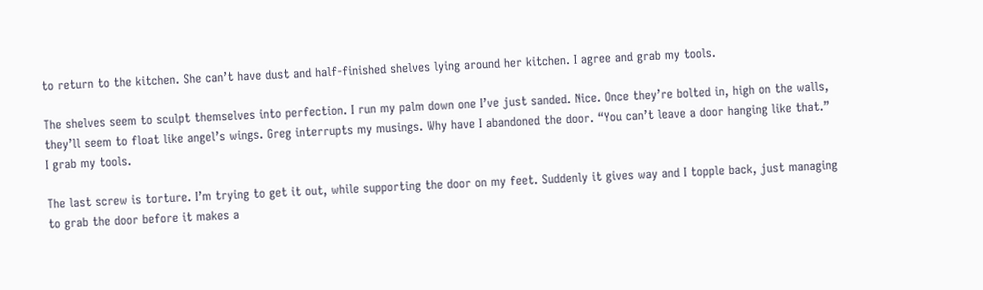to return to the kitchen. She can’t have dust and half-finished shelves lying around her kitchen. I agree and grab my tools.

The shelves seem to sculpt themselves into perfection. I run my palm down one I’ve just sanded. Nice. Once they’re bolted in, high on the walls, they’ll seem to float like angel’s wings. Greg interrupts my musings. Why have I abandoned the door. “You can’t leave a door hanging like that.” I grab my tools.

The last screw is torture. I’m trying to get it out, while supporting the door on my feet. Suddenly it gives way and I topple back, just managing to grab the door before it makes a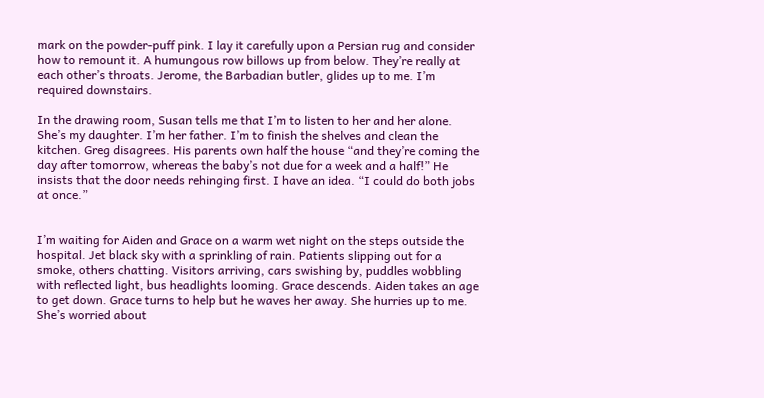mark on the powder-puff pink. I lay it carefully upon a Persian rug and consider how to remount it. A humungous row billows up from below. They’re really at each other’s throats. Jerome, the Barbadian butler, glides up to me. I’m required downstairs.

In the drawing room, Susan tells me that I’m to listen to her and her alone. She’s my daughter. I’m her father. I’m to finish the shelves and clean the kitchen. Greg disagrees. His parents own half the house “and they’re coming the day after tomorrow, whereas the baby’s not due for a week and a half!” He insists that the door needs rehinging first. I have an idea. “I could do both jobs at once.”


I’m waiting for Aiden and Grace on a warm wet night on the steps outside the hospital. Jet black sky with a sprinkling of rain. Patients slipping out for a smoke, others chatting. Visitors arriving, cars swishing by, puddles wobbling with reflected light, bus headlights looming. Grace descends. Aiden takes an age to get down. Grace turns to help but he waves her away. She hurries up to me. She’s worried about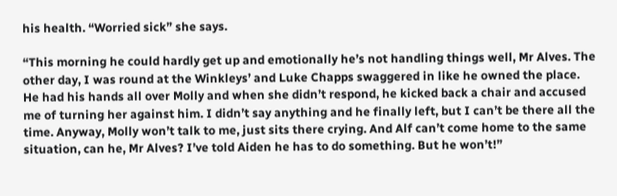his health. “Worried sick” she says.

“This morning he could hardly get up and emotionally he’s not handling things well, Mr Alves. The other day, I was round at the Winkleys’ and Luke Chapps swaggered in like he owned the place. He had his hands all over Molly and when she didn’t respond, he kicked back a chair and accused me of turning her against him. I didn’t say anything and he finally left, but I can’t be there all the time. Anyway, Molly won’t talk to me, just sits there crying. And Alf can’t come home to the same situation, can he, Mr Alves? I’ve told Aiden he has to do something. But he won’t!”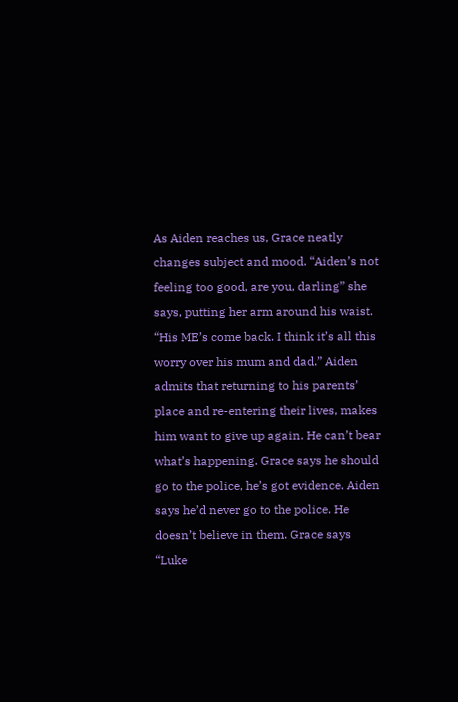As Aiden reaches us, Grace neatly changes subject and mood. “Aiden’s not feeling too good, are you, darling” she says, putting her arm around his waist. “His ME’s come back. I think it’s all this worry over his mum and dad.” Aiden admits that returning to his parents’ place and re-entering their lives, makes him want to give up again. He can’t bear what’s happening. Grace says he should go to the police, he’s got evidence. Aiden says he’d never go to the police. He doesn’t believe in them. Grace says “Luke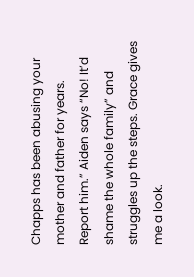Chapps has been abusing your mother and father for years. Report him.” Aiden says “No! It’d shame the whole family” and struggles up the steps. Grace gives me a look.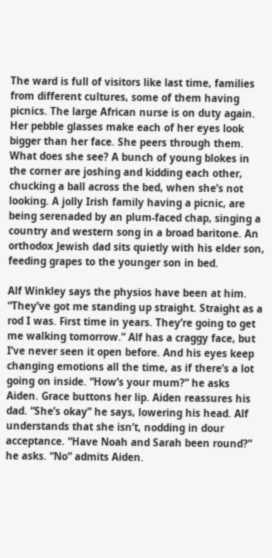The ward is full of visitors like last time, families from different cultures, some of them having picnics. The large African nurse is on duty again. Her pebble glasses make each of her eyes look bigger than her face. She peers through them. What does she see? A bunch of young blokes in the corner are joshing and kidding each other, chucking a ball across the bed, when she’s not looking. A jolly Irish family having a picnic, are being serenaded by an plum-faced chap, singing a country and western song in a broad baritone. An orthodox Jewish dad sits quietly with his elder son, feeding grapes to the younger son in bed.

Alf Winkley says the physios have been at him. “They’ve got me standing up straight. Straight as a rod I was. First time in years. They’re going to get me walking tomorrow.” Alf has a craggy face, but I’ve never seen it open before. And his eyes keep changing emotions all the time, as if there’s a lot going on inside. “How’s your mum?” he asks Aiden. Grace buttons her lip. Aiden reassures his dad. “She’s okay” he says, lowering his head. Alf understands that she isn’t, nodding in dour acceptance. “Have Noah and Sarah been round?” he asks. “No” admits Aiden.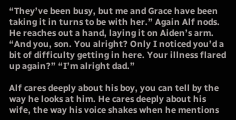“They’ve been busy, but me and Grace have been taking it in turns to be with her.” Again Alf nods. He reaches out a hand, laying it on Aiden’s arm. “And you, son. You alright? Only I noticed you’d a bit of difficulty getting in here. Your illness flared up again?” “I’m alright dad.”

Alf cares deeply about his boy, you can tell by the way he looks at him. He cares deeply about his wife, the way his voice shakes when he mentions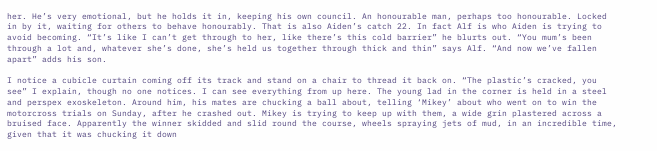her. He’s very emotional, but he holds it in, keeping his own council. An honourable man, perhaps too honourable. Locked in by it, waiting for others to behave honourably. That is also Aiden’s catch 22. In fact Alf is who Aiden is trying to avoid becoming. “It’s like I can’t get through to her, like there’s this cold barrier” he blurts out. “You mum’s been through a lot and, whatever she’s done, she’s held us together through thick and thin” says Alf. “And now we’ve fallen apart” adds his son.

I notice a cubicle curtain coming off its track and stand on a chair to thread it back on. “The plastic’s cracked, you see” I explain, though no one notices. I can see everything from up here. The young lad in the corner is held in a steel and perspex exoskeleton. Around him, his mates are chucking a ball about, telling ‘Mikey’ about who went on to win the motorcross trials on Sunday, after he crashed out. Mikey is trying to keep up with them, a wide grin plastered across a bruised face. Apparently the winner skidded and slid round the course, wheels spraying jets of mud, in an incredible time, given that it was chucking it down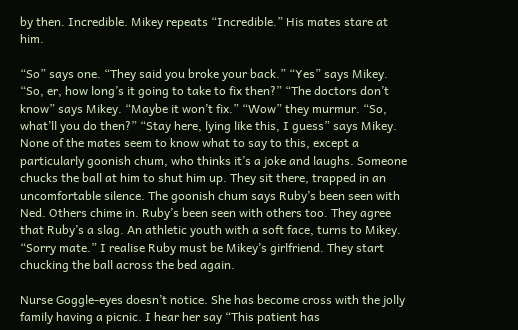by then. Incredible. Mikey repeats “Incredible.” His mates stare at him.

“So” says one. “They said you broke your back.” “Yes” says Mikey. “So, er, how long’s it going to take to fix then?” “The doctors don’t know” says Mikey. “Maybe it won’t fix.” “Wow” they murmur. “So, what’ll you do then?” “Stay here, lying like this, I guess” says Mikey. None of the mates seem to know what to say to this, except a particularly goonish chum, who thinks it’s a joke and laughs. Someone chucks the ball at him to shut him up. They sit there, trapped in an uncomfortable silence. The goonish chum says Ruby’s been seen with Ned. Others chime in. Ruby’s been seen with others too. They agree that Ruby’s a slag. An athletic youth with a soft face, turns to Mikey. “Sorry mate.” I realise Ruby must be Mikey’s girlfriend. They start chucking the ball across the bed again.

Nurse Goggle-eyes doesn’t notice. She has become cross with the jolly family having a picnic. I hear her say “This patient has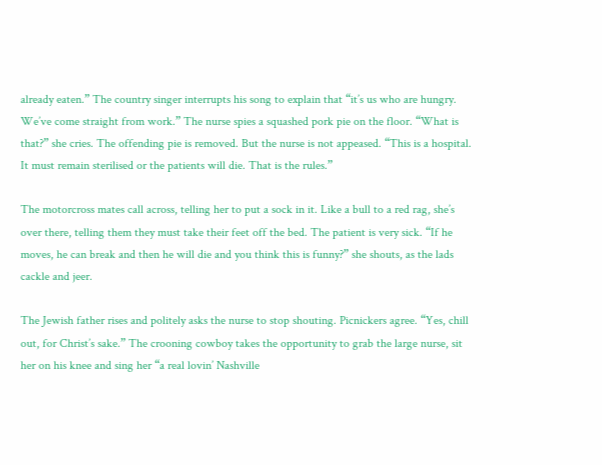already eaten.” The country singer interrupts his song to explain that “it’s us who are hungry. We’ve come straight from work.” The nurse spies a squashed pork pie on the floor. “What is that?” she cries. The offending pie is removed. But the nurse is not appeased. “This is a hospital. It must remain sterilised or the patients will die. That is the rules.”

The motorcross mates call across, telling her to put a sock in it. Like a bull to a red rag, she’s over there, telling them they must take their feet off the bed. The patient is very sick. “If he moves, he can break and then he will die and you think this is funny?” she shouts, as the lads cackle and jeer.

The Jewish father rises and politely asks the nurse to stop shouting. Picnickers agree. “Yes, chill out, for Christ’s sake.” The crooning cowboy takes the opportunity to grab the large nurse, sit her on his knee and sing her “a real lovin’ Nashville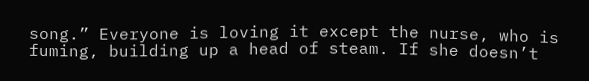song.” Everyone is loving it except the nurse, who is fuming, building up a head of steam. If she doesn’t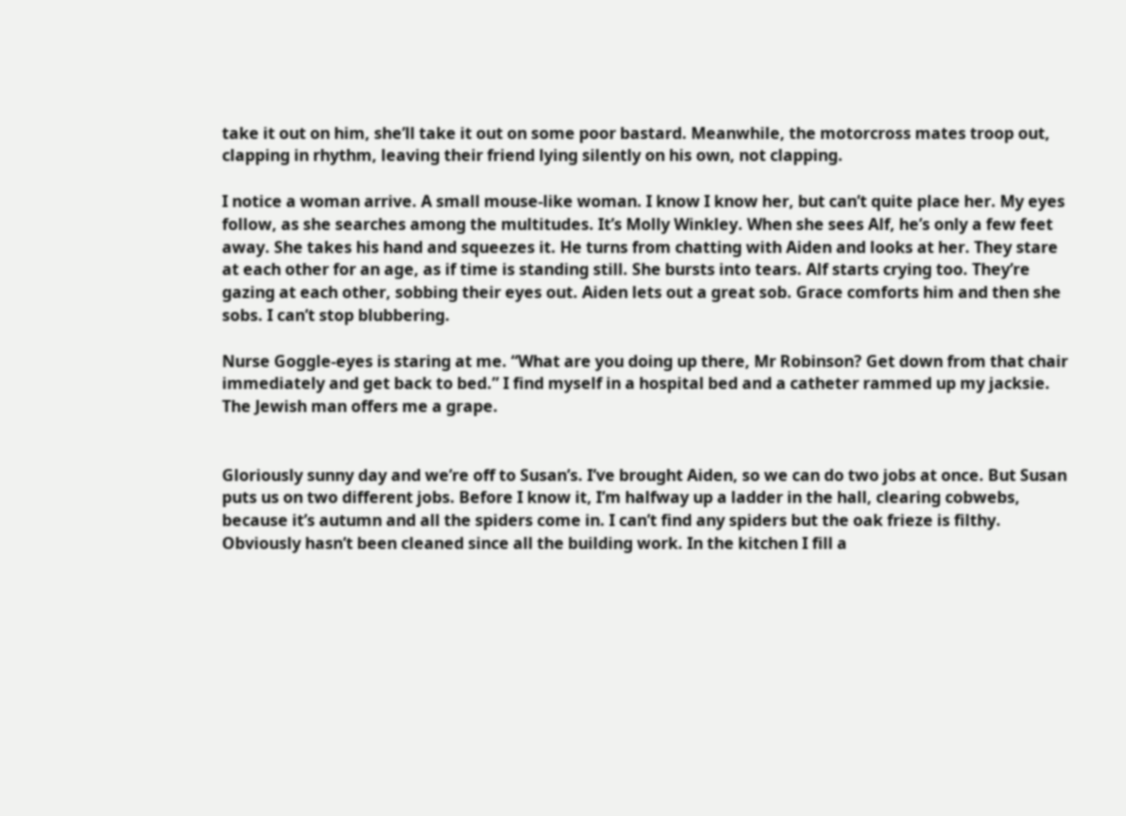take it out on him, she’ll take it out on some poor bastard. Meanwhile, the motorcross mates troop out, clapping in rhythm, leaving their friend lying silently on his own, not clapping.

I notice a woman arrive. A small mouse-like woman. I know I know her, but can’t quite place her. My eyes follow, as she searches among the multitudes. It’s Molly Winkley. When she sees Alf, he’s only a few feet away. She takes his hand and squeezes it. He turns from chatting with Aiden and looks at her. They stare at each other for an age, as if time is standing still. She bursts into tears. Alf starts crying too. They’re gazing at each other, sobbing their eyes out. Aiden lets out a great sob. Grace comforts him and then she sobs. I can’t stop blubbering.

Nurse Goggle-eyes is staring at me. “What are you doing up there, Mr Robinson? Get down from that chair immediately and get back to bed.” I find myself in a hospital bed and a catheter rammed up my jacksie. The Jewish man offers me a grape.


Gloriously sunny day and we’re off to Susan’s. I’ve brought Aiden, so we can do two jobs at once. But Susan puts us on two different jobs. Before I know it, I’m halfway up a ladder in the hall, clearing cobwebs, because it’s autumn and all the spiders come in. I can’t find any spiders but the oak frieze is filthy. Obviously hasn’t been cleaned since all the building work. In the kitchen I fill a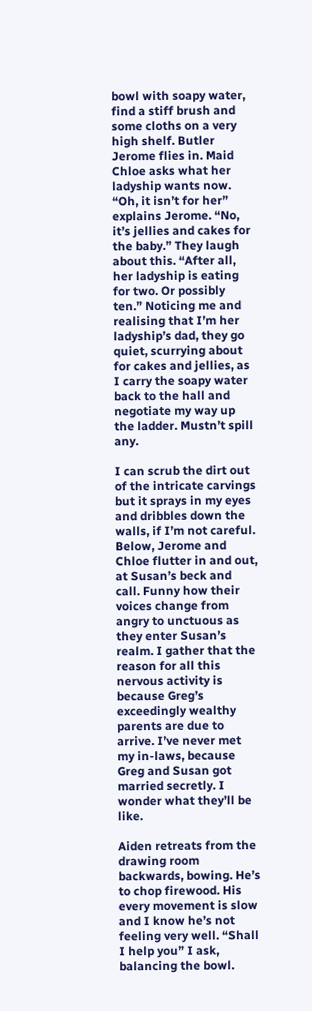bowl with soapy water, find a stiff brush and some cloths on a very high shelf. Butler Jerome flies in. Maid Chloe asks what her ladyship wants now. “Oh, it isn’t for her” explains Jerome. “No, it’s jellies and cakes for the baby.” They laugh about this. “After all, her ladyship is eating for two. Or possibly ten.” Noticing me and realising that I’m her ladyship’s dad, they go quiet, scurrying about for cakes and jellies, as I carry the soapy water back to the hall and negotiate my way up the ladder. Mustn’t spill any.

I can scrub the dirt out of the intricate carvings but it sprays in my eyes and dribbles down the walls, if I’m not careful. Below, Jerome and Chloe flutter in and out, at Susan’s beck and call. Funny how their voices change from angry to unctuous as they enter Susan’s realm. I gather that the reason for all this nervous activity is because Greg’s exceedingly wealthy parents are due to arrive. I’ve never met my in-laws, because Greg and Susan got married secretly. I wonder what they’ll be like.

Aiden retreats from the drawing room backwards, bowing. He’s to chop firewood. His every movement is slow and I know he’s not feeling very well. “Shall I help you” I ask, balancing the bowl.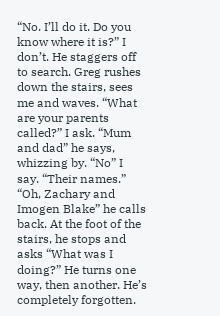“No. I’ll do it. Do you know where it is?” I don’t. He staggers off to search. Greg rushes down the stairs, sees me and waves. “What are your parents called?” I ask. “Mum and dad” he says, whizzing by. “No” I say. “Their names.” “Oh, Zachary and Imogen Blake” he calls back. At the foot of the stairs, he stops and asks “What was I doing?” He turns one way, then another. He’s completely forgotten.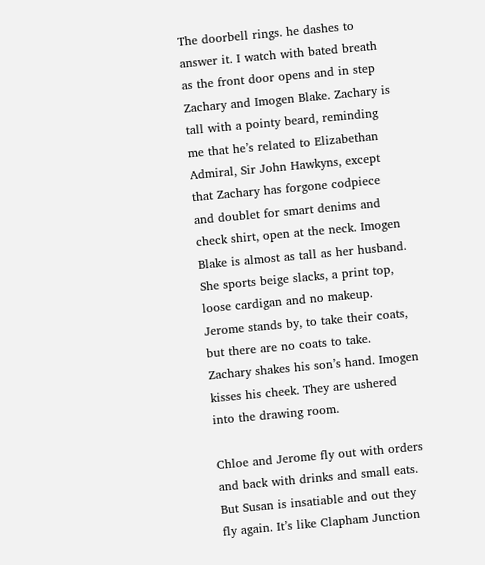The doorbell rings. he dashes to answer it. I watch with bated breath as the front door opens and in step Zachary and Imogen Blake. Zachary is tall with a pointy beard, reminding me that he’s related to Elizabethan Admiral, Sir John Hawkyns, except that Zachary has forgone codpiece and doublet for smart denims and check shirt, open at the neck. Imogen Blake is almost as tall as her husband. She sports beige slacks, a print top, loose cardigan and no makeup. Jerome stands by, to take their coats, but there are no coats to take. Zachary shakes his son’s hand. Imogen kisses his cheek. They are ushered into the drawing room.

Chloe and Jerome fly out with orders and back with drinks and small eats. But Susan is insatiable and out they fly again. It’s like Clapham Junction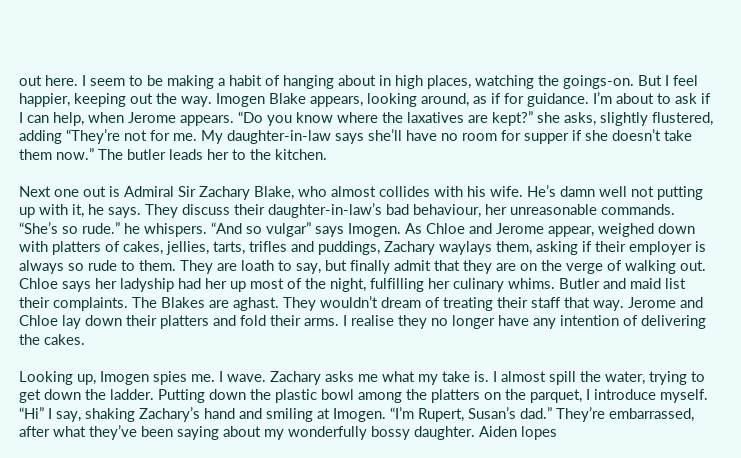out here. I seem to be making a habit of hanging about in high places, watching the goings-on. But I feel happier, keeping out the way. Imogen Blake appears, looking around, as if for guidance. I’m about to ask if I can help, when Jerome appears. “Do you know where the laxatives are kept?” she asks, slightly flustered, adding “They’re not for me. My daughter-in-law says she’ll have no room for supper if she doesn’t take them now.” The butler leads her to the kitchen.

Next one out is Admiral Sir Zachary Blake, who almost collides with his wife. He’s damn well not putting up with it, he says. They discuss their daughter-in-law’s bad behaviour, her unreasonable commands. “She’s so rude.” he whispers. “And so vulgar” says Imogen. As Chloe and Jerome appear, weighed down with platters of cakes, jellies, tarts, trifles and puddings, Zachary waylays them, asking if their employer is always so rude to them. They are loath to say, but finally admit that they are on the verge of walking out. Chloe says her ladyship had her up most of the night, fulfilling her culinary whims. Butler and maid list their complaints. The Blakes are aghast. They wouldn’t dream of treating their staff that way. Jerome and Chloe lay down their platters and fold their arms. I realise they no longer have any intention of delivering the cakes.

Looking up, Imogen spies me. I wave. Zachary asks me what my take is. I almost spill the water, trying to get down the ladder. Putting down the plastic bowl among the platters on the parquet, I introduce myself. “Hi” I say, shaking Zachary’s hand and smiling at Imogen. “I’m Rupert, Susan’s dad.” They’re embarrassed, after what they’ve been saying about my wonderfully bossy daughter. Aiden lopes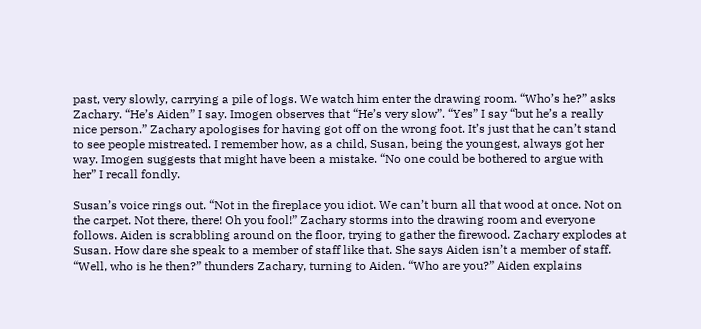past, very slowly, carrying a pile of logs. We watch him enter the drawing room. “Who’s he?” asks Zachary. “He’s Aiden” I say. Imogen observes that “He’s very slow”. “Yes” I say “but he’s a really nice person.” Zachary apologises for having got off on the wrong foot. It’s just that he can’t stand to see people mistreated. I remember how, as a child, Susan, being the youngest, always got her way. Imogen suggests that might have been a mistake. “No one could be bothered to argue with her” I recall fondly.

Susan’s voice rings out. “Not in the fireplace you idiot. We can’t burn all that wood at once. Not on the carpet. Not there, there! Oh you fool!” Zachary storms into the drawing room and everyone follows. Aiden is scrabbling around on the floor, trying to gather the firewood. Zachary explodes at Susan. How dare she speak to a member of staff like that. She says Aiden isn’t a member of staff. “Well, who is he then?” thunders Zachary, turning to Aiden. “Who are you?” Aiden explains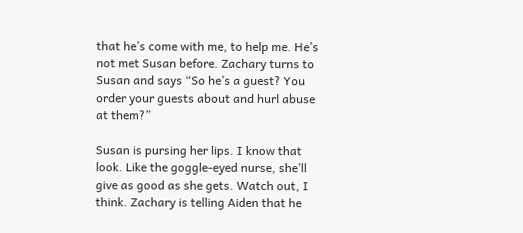that he’s come with me, to help me. He’s not met Susan before. Zachary turns to Susan and says “So he’s a guest? You order your guests about and hurl abuse at them?”

Susan is pursing her lips. I know that look. Like the goggle-eyed nurse, she’ll give as good as she gets. Watch out, I think. Zachary is telling Aiden that he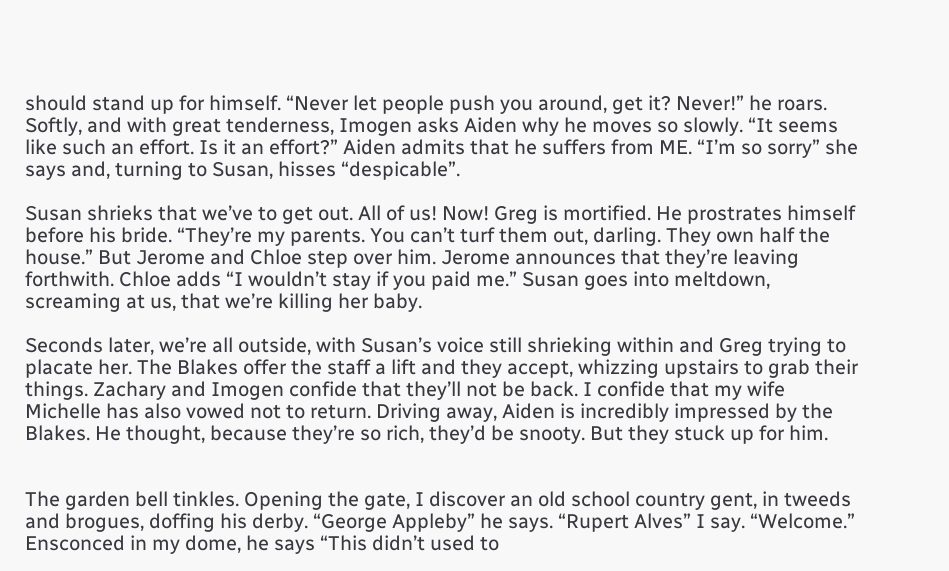should stand up for himself. “Never let people push you around, get it? Never!” he roars. Softly, and with great tenderness, Imogen asks Aiden why he moves so slowly. “It seems like such an effort. Is it an effort?” Aiden admits that he suffers from ME. “I’m so sorry” she says and, turning to Susan, hisses “despicable”.

Susan shrieks that we’ve to get out. All of us! Now! Greg is mortified. He prostrates himself before his bride. “They’re my parents. You can’t turf them out, darling. They own half the house.” But Jerome and Chloe step over him. Jerome announces that they’re leaving forthwith. Chloe adds “I wouldn’t stay if you paid me.” Susan goes into meltdown, screaming at us, that we’re killing her baby.

Seconds later, we’re all outside, with Susan’s voice still shrieking within and Greg trying to placate her. The Blakes offer the staff a lift and they accept, whizzing upstairs to grab their things. Zachary and Imogen confide that they’ll not be back. I confide that my wife Michelle has also vowed not to return. Driving away, Aiden is incredibly impressed by the Blakes. He thought, because they’re so rich, they’d be snooty. But they stuck up for him.


The garden bell tinkles. Opening the gate, I discover an old school country gent, in tweeds and brogues, doffing his derby. “George Appleby” he says. “Rupert Alves” I say. “Welcome.” Ensconced in my dome, he says “This didn’t used to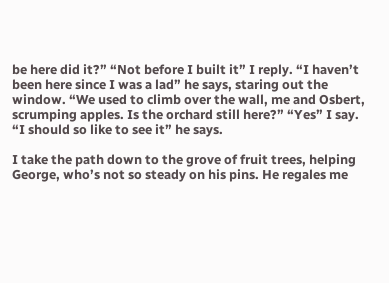be here did it?” “Not before I built it” I reply. “I haven’t been here since I was a lad” he says, staring out the window. “We used to climb over the wall, me and Osbert, scrumping apples. Is the orchard still here?” “Yes” I say. “I should so like to see it” he says.

I take the path down to the grove of fruit trees, helping George, who’s not so steady on his pins. He regales me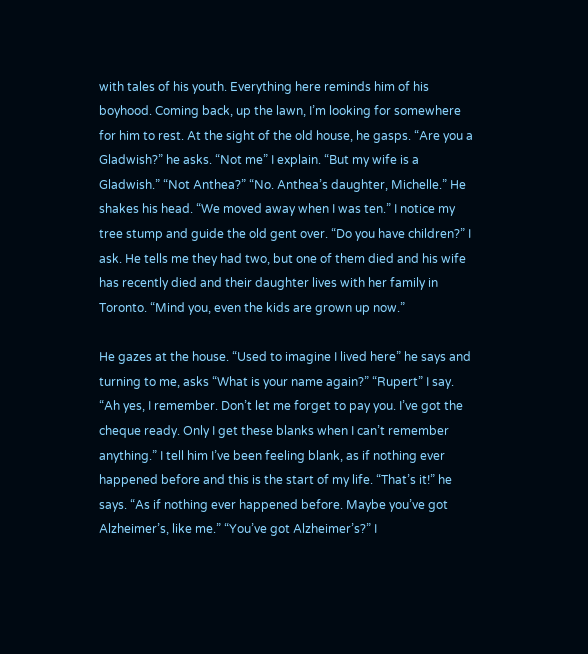with tales of his youth. Everything here reminds him of his boyhood. Coming back, up the lawn, I’m looking for somewhere for him to rest. At the sight of the old house, he gasps. “Are you a Gladwish?” he asks. “Not me” I explain. “But my wife is a Gladwish.” “Not Anthea?” “No. Anthea’s daughter, Michelle.” He shakes his head. “We moved away when I was ten.” I notice my tree stump and guide the old gent over. “Do you have children?” I ask. He tells me they had two, but one of them died and his wife has recently died and their daughter lives with her family in Toronto. “Mind you, even the kids are grown up now.”

He gazes at the house. “Used to imagine I lived here” he says and turning to me, asks “What is your name again?” “Rupert” I say. “Ah yes, I remember. Don’t let me forget to pay you. I’ve got the cheque ready. Only I get these blanks when I can’t remember anything.” I tell him I’ve been feeling blank, as if nothing ever happened before and this is the start of my life. “That’s it!” he says. “As if nothing ever happened before. Maybe you’ve got Alzheimer’s, like me.” “You’ve got Alzheimer’s?” I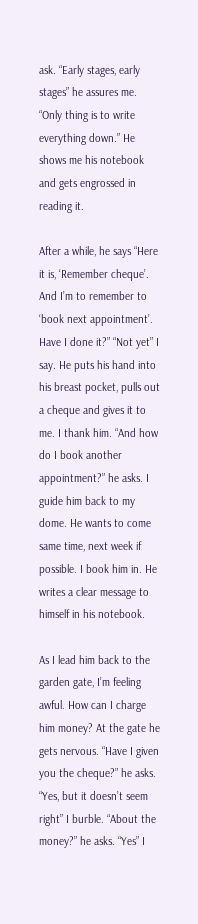ask. “Early stages, early stages” he assures me. “Only thing is to write everything down.” He shows me his notebook and gets engrossed in reading it.

After a while, he says “Here it is, ‘Remember cheque’. And I’m to remember to ‘book next appointment’. Have I done it?” “Not yet” I say. He puts his hand into his breast pocket, pulls out a cheque and gives it to me. I thank him. “And how do I book another appointment?” he asks. I guide him back to my dome. He wants to come same time, next week if possible. I book him in. He writes a clear message to himself in his notebook.

As I lead him back to the garden gate, I’m feeling awful. How can I charge him money? At the gate he gets nervous. “Have I given you the cheque?” he asks. “Yes, but it doesn’t seem right” I burble. “About the money?” he asks. “Yes” I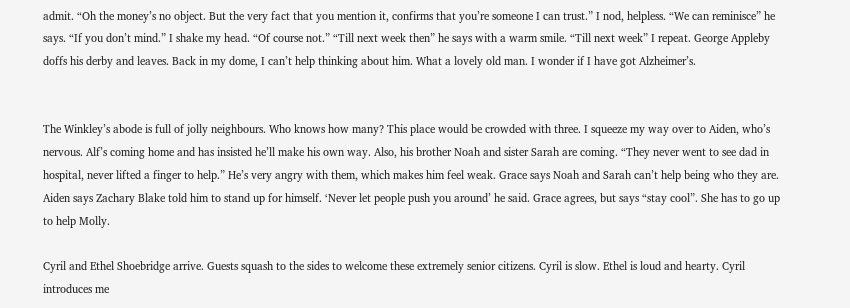admit. “Oh the money’s no object. But the very fact that you mention it, confirms that you’re someone I can trust.” I nod, helpless. “We can reminisce” he says. “If you don’t mind.” I shake my head. “Of course not.” “Till next week then” he says with a warm smile. “Till next week” I repeat. George Appleby doffs his derby and leaves. Back in my dome, I can’t help thinking about him. What a lovely old man. I wonder if I have got Alzheimer’s.


The Winkley’s abode is full of jolly neighbours. Who knows how many? This place would be crowded with three. I squeeze my way over to Aiden, who’s nervous. Alf’s coming home and has insisted he’ll make his own way. Also, his brother Noah and sister Sarah are coming. “They never went to see dad in hospital, never lifted a finger to help.” He’s very angry with them, which makes him feel weak. Grace says Noah and Sarah can’t help being who they are. Aiden says Zachary Blake told him to stand up for himself. ‘Never let people push you around’ he said. Grace agrees, but says “stay cool”. She has to go up to help Molly.

Cyril and Ethel Shoebridge arrive. Guests squash to the sides to welcome these extremely senior citizens. Cyril is slow. Ethel is loud and hearty. Cyril introduces me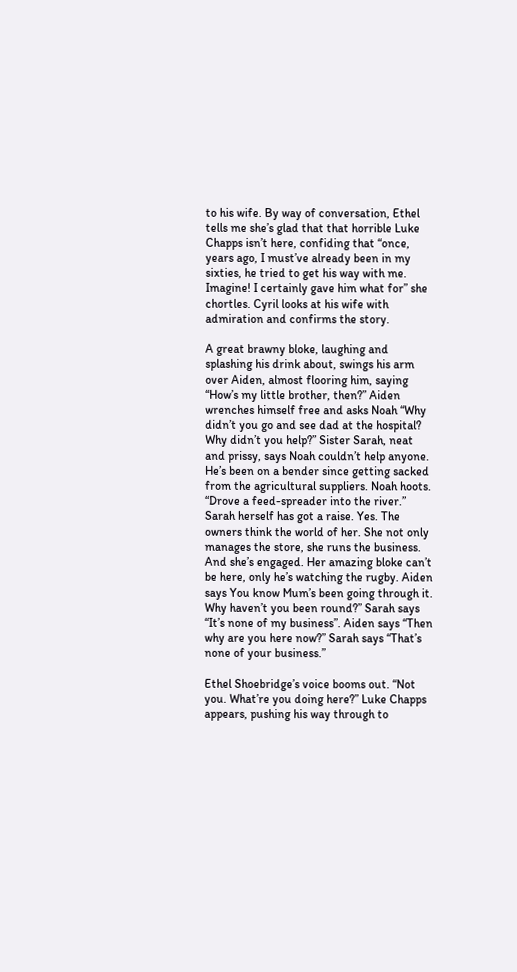to his wife. By way of conversation, Ethel tells me she’s glad that that horrible Luke Chapps isn’t here, confiding that “once, years ago, I must’ve already been in my sixties, he tried to get his way with me. Imagine! I certainly gave him what for” she chortles. Cyril looks at his wife with admiration and confirms the story.

A great brawny bloke, laughing and splashing his drink about, swings his arm over Aiden, almost flooring him, saying “How’s my little brother, then?” Aiden wrenches himself free and asks Noah “Why didn’t you go and see dad at the hospital? Why didn’t you help?” Sister Sarah, neat and prissy, says Noah couldn’t help anyone. He’s been on a bender since getting sacked from the agricultural suppliers. Noah hoots. “Drove a feed-spreader into the river.” Sarah herself has got a raise. Yes. The owners think the world of her. She not only manages the store, she runs the business. And she’s engaged. Her amazing bloke can’t be here, only he’s watching the rugby. Aiden says You know Mum’s been going through it. Why haven’t you been round?” Sarah says “It’s none of my business”. Aiden says “Then why are you here now?” Sarah says “That’s none of your business.”

Ethel Shoebridge’s voice booms out. “Not you. What’re you doing here?” Luke Chapps appears, pushing his way through to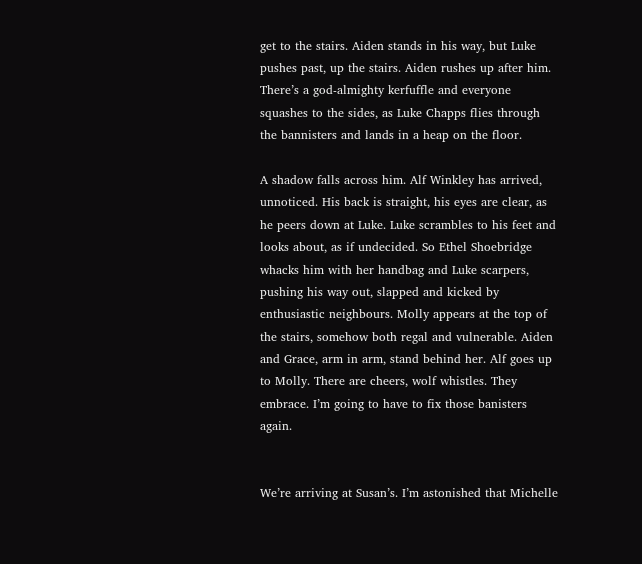get to the stairs. Aiden stands in his way, but Luke pushes past, up the stairs. Aiden rushes up after him. There’s a god-almighty kerfuffle and everyone squashes to the sides, as Luke Chapps flies through the bannisters and lands in a heap on the floor.

A shadow falls across him. Alf Winkley has arrived, unnoticed. His back is straight, his eyes are clear, as he peers down at Luke. Luke scrambles to his feet and looks about, as if undecided. So Ethel Shoebridge whacks him with her handbag and Luke scarpers, pushing his way out, slapped and kicked by enthusiastic neighbours. Molly appears at the top of the stairs, somehow both regal and vulnerable. Aiden and Grace, arm in arm, stand behind her. Alf goes up to Molly. There are cheers, wolf whistles. They embrace. I’m going to have to fix those banisters again.


We’re arriving at Susan’s. I’m astonished that Michelle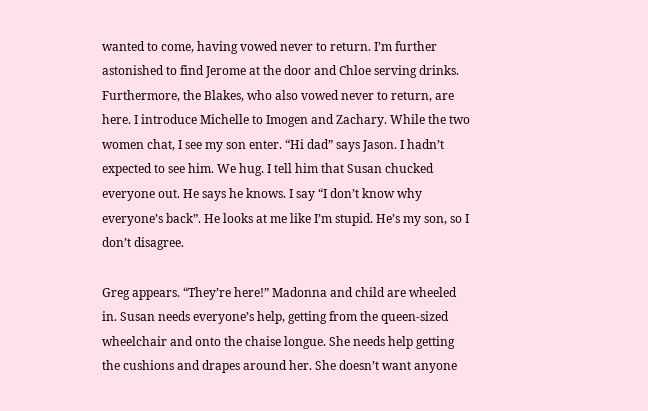wanted to come, having vowed never to return. I’m further astonished to find Jerome at the door and Chloe serving drinks. Furthermore, the Blakes, who also vowed never to return, are here. I introduce Michelle to Imogen and Zachary. While the two women chat, I see my son enter. “Hi dad” says Jason. I hadn’t expected to see him. We hug. I tell him that Susan chucked everyone out. He says he knows. I say “I don’t know why everyone’s back”. He looks at me like I’m stupid. He’s my son, so I don’t disagree.

Greg appears. “They’re here!” Madonna and child are wheeled in. Susan needs everyone’s help, getting from the queen-sized wheelchair and onto the chaise longue. She needs help getting the cushions and drapes around her. She doesn’t want anyone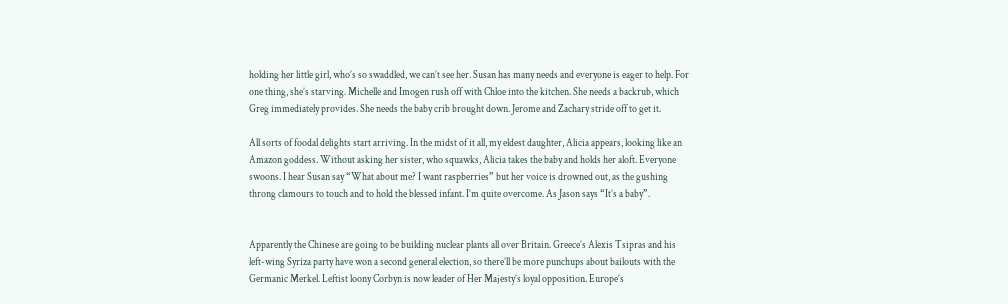holding her little girl, who’s so swaddled, we can’t see her. Susan has many needs and everyone is eager to help. For one thing, she’s starving. Michelle and Imogen rush off with Chloe into the kitchen. She needs a backrub, which Greg immediately provides. She needs the baby crib brought down. Jerome and Zachary stride off to get it.

All sorts of foodal delights start arriving. In the midst of it all, my eldest daughter, Alicia appears, looking like an Amazon goddess. Without asking her sister, who squawks, Alicia takes the baby and holds her aloft. Everyone swoons. I hear Susan say “What about me? I want raspberries” but her voice is drowned out, as the gushing throng clamours to touch and to hold the blessed infant. I’m quite overcome. As Jason says “It’s a baby”.


Apparently the Chinese are going to be building nuclear plants all over Britain. Greece’s Alexis Tsipras and his left-wing Syriza party have won a second general election, so there’ll be more punchups about bailouts with the Germanic Merkel. Leftist loony Corbyn is now leader of Her Majesty’s loyal opposition. Europe’s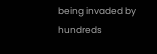being invaded by hundreds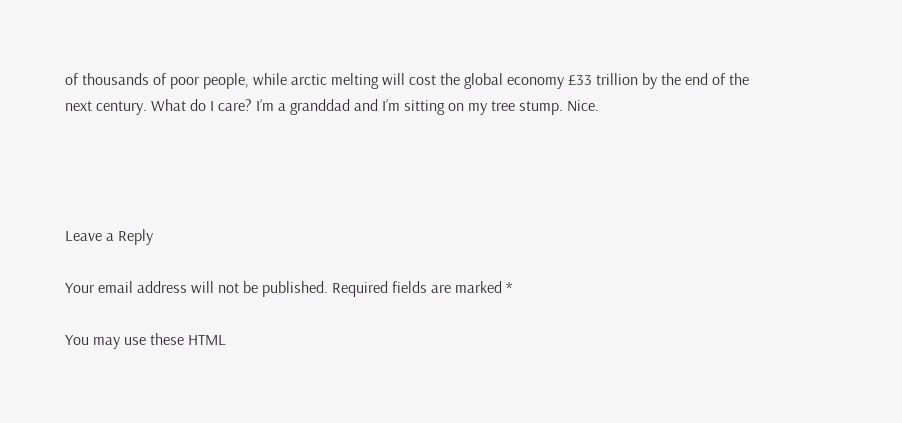of thousands of poor people, while arctic melting will cost the global economy £33 trillion by the end of the next century. What do I care? I’m a granddad and I’m sitting on my tree stump. Nice.




Leave a Reply

Your email address will not be published. Required fields are marked *

You may use these HTML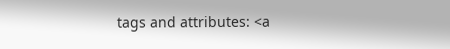tags and attributes: <a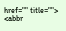href="" title=""> <abbr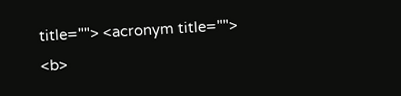title=""> <acronym title=""> <b>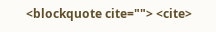<blockquote cite=""> <cite>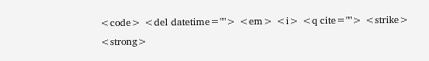<code> <del datetime=""> <em> <i> <q cite=""> <strike> <strong>